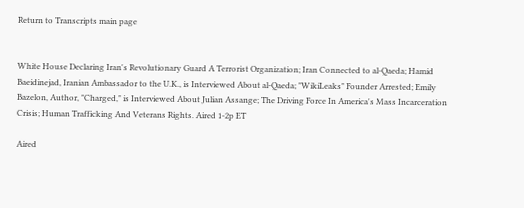Return to Transcripts main page


White House Declaring Iran's Revolutionary Guard A Terrorist Organization; Iran Connected to al-Qaeda; Hamid Baeidinejad, Iranian Ambassador to the U.K., is Interviewed About al-Qaeda; "WikiLeaks" Founder Arrested; Emily Bazelon, Author, "Charged," is Interviewed About Julian Assange; The Driving Force In America's Mass Incarceration Crisis; Human Trafficking And Veterans Rights. Aired 1-2p ET

Aired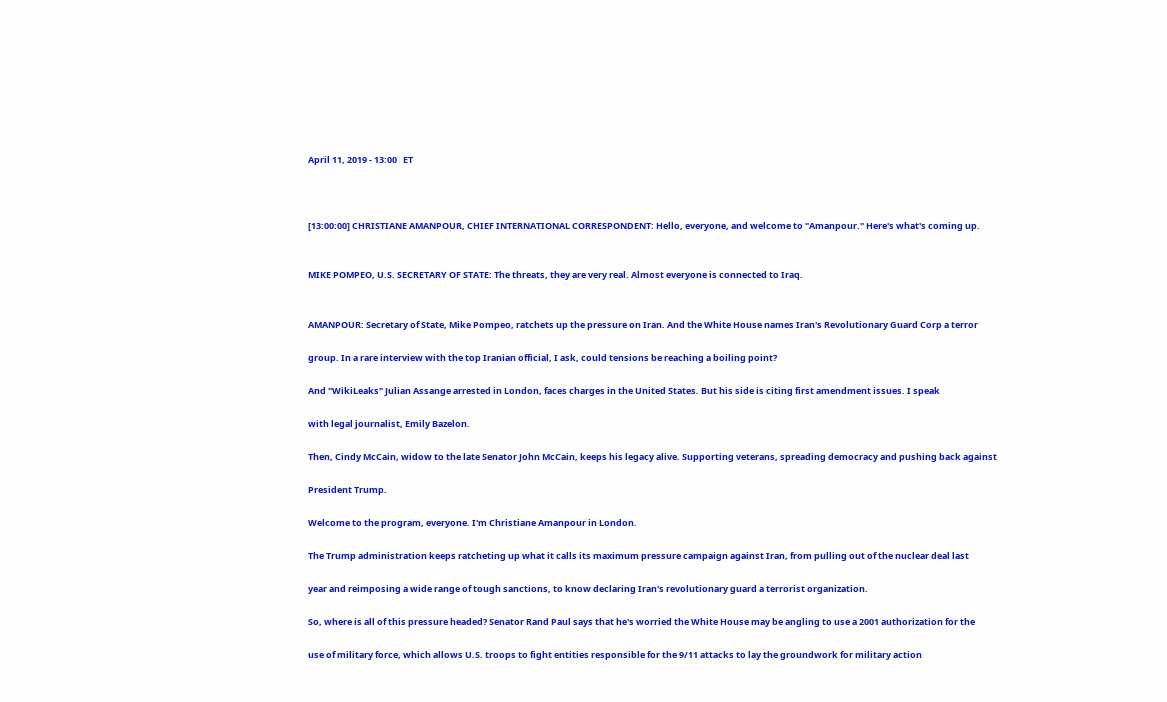April 11, 2019 - 13:00   ET



[13:00:00] CHRISTIANE AMANPOUR, CHIEF INTERNATIONAL CORRESPONDENT: Hello, everyone, and welcome to "Amanpour." Here's what's coming up.


MIKE POMPEO, U.S. SECRETARY OF STATE: The threats, they are very real. Almost everyone is connected to Iraq.


AMANPOUR: Secretary of State, Mike Pompeo, ratchets up the pressure on Iran. And the White House names Iran's Revolutionary Guard Corp a terror

group. In a rare interview with the top Iranian official, I ask, could tensions be reaching a boiling point?

And "WikiLeaks" Julian Assange arrested in London, faces charges in the United States. But his side is citing first amendment issues. I speak

with legal journalist, Emily Bazelon.

Then, Cindy McCain, widow to the late Senator John McCain, keeps his legacy alive. Supporting veterans, spreading democracy and pushing back against

President Trump.

Welcome to the program, everyone. I'm Christiane Amanpour in London.

The Trump administration keeps ratcheting up what it calls its maximum pressure campaign against Iran, from pulling out of the nuclear deal last

year and reimposing a wide range of tough sanctions, to know declaring Iran's revolutionary guard a terrorist organization.

So, where is all of this pressure headed? Senator Rand Paul says that he's worried the White House may be angling to use a 2001 authorization for the

use of military force, which allows U.S. troops to fight entities responsible for the 9/11 attacks to lay the groundwork for military action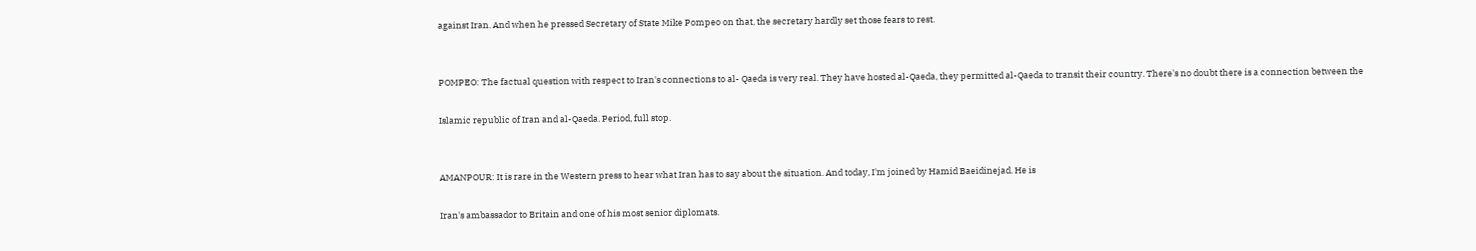against Iran. And when he pressed Secretary of State Mike Pompeo on that, the secretary hardly set those fears to rest.


POMPEO: The factual question with respect to Iran's connections to al- Qaeda is very real. They have hosted al-Qaeda, they permitted al-Qaeda to transit their country. There's no doubt there is a connection between the

Islamic republic of Iran and al-Qaeda. Period, full stop.


AMANPOUR: It is rare in the Western press to hear what Iran has to say about the situation. And today, I'm joined by Hamid Baeidinejad. He is

Iran's ambassador to Britain and one of his most senior diplomats.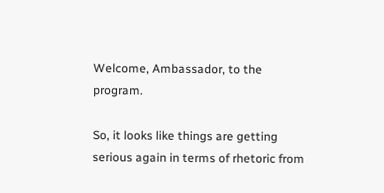Welcome, Ambassador, to the program.

So, it looks like things are getting serious again in terms of rhetoric from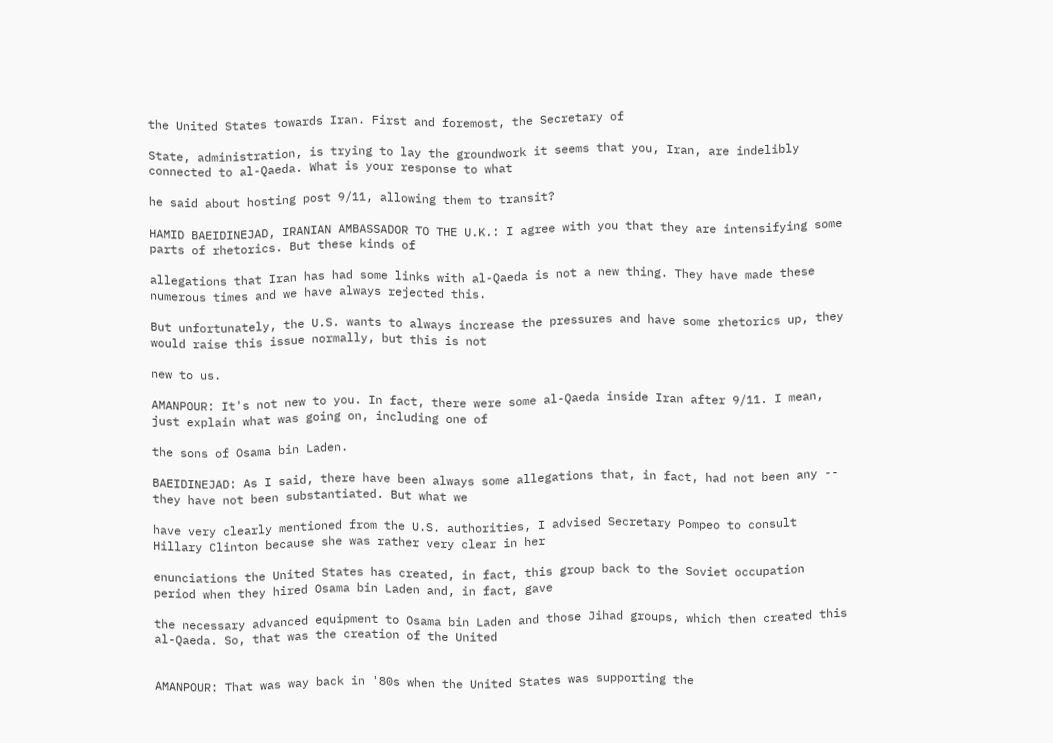the United States towards Iran. First and foremost, the Secretary of

State, administration, is trying to lay the groundwork it seems that you, Iran, are indelibly connected to al-Qaeda. What is your response to what

he said about hosting post 9/11, allowing them to transit?

HAMID BAEIDINEJAD, IRANIAN AMBASSADOR TO THE U.K.: I agree with you that they are intensifying some parts of rhetorics. But these kinds of

allegations that Iran has had some links with al-Qaeda is not a new thing. They have made these numerous times and we have always rejected this.

But unfortunately, the U.S. wants to always increase the pressures and have some rhetorics up, they would raise this issue normally, but this is not

new to us.

AMANPOUR: It's not new to you. In fact, there were some al-Qaeda inside Iran after 9/11. I mean, just explain what was going on, including one of

the sons of Osama bin Laden.

BAEIDINEJAD: As I said, there have been always some allegations that, in fact, had not been any -- they have not been substantiated. But what we

have very clearly mentioned from the U.S. authorities, I advised Secretary Pompeo to consult Hillary Clinton because she was rather very clear in her

enunciations the United States has created, in fact, this group back to the Soviet occupation period when they hired Osama bin Laden and, in fact, gave

the necessary advanced equipment to Osama bin Laden and those Jihad groups, which then created this al-Qaeda. So, that was the creation of the United


AMANPOUR: That was way back in '80s when the United States was supporting the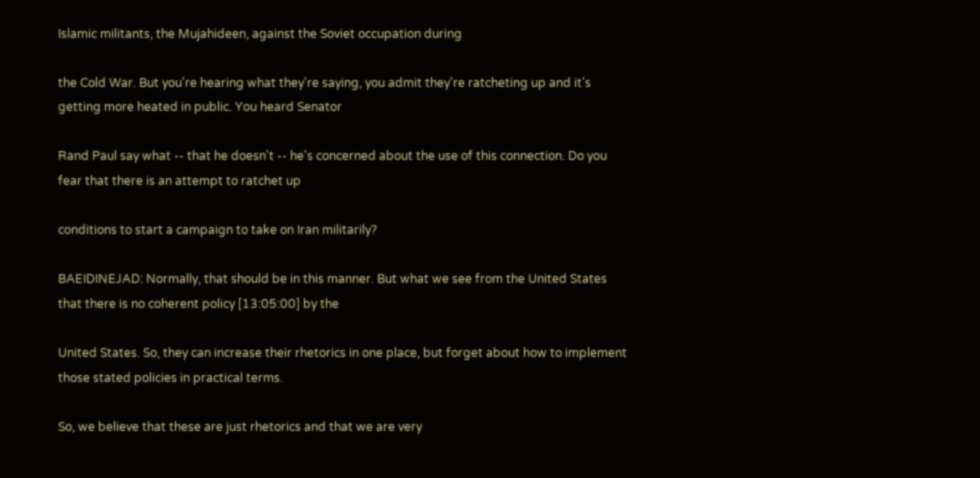Islamic militants, the Mujahideen, against the Soviet occupation during

the Cold War. But you're hearing what they're saying, you admit they're ratcheting up and it's getting more heated in public. You heard Senator

Rand Paul say what -- that he doesn't -- he's concerned about the use of this connection. Do you fear that there is an attempt to ratchet up

conditions to start a campaign to take on Iran militarily?

BAEIDINEJAD: Normally, that should be in this manner. But what we see from the United States that there is no coherent policy [13:05:00] by the

United States. So, they can increase their rhetorics in one place, but forget about how to implement those stated policies in practical terms.

So, we believe that these are just rhetorics and that we are very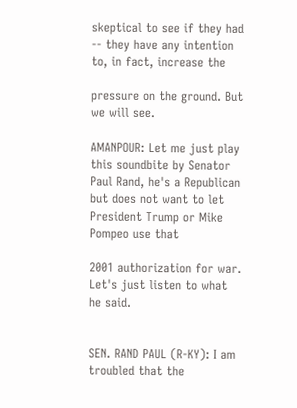skeptical to see if they had -- they have any intention to, in fact, increase the

pressure on the ground. But we will see.

AMANPOUR: Let me just play this soundbite by Senator Paul Rand, he's a Republican but does not want to let President Trump or Mike Pompeo use that

2001 authorization for war. Let's just listen to what he said.


SEN. RAND PAUL (R-KY): I am troubled that the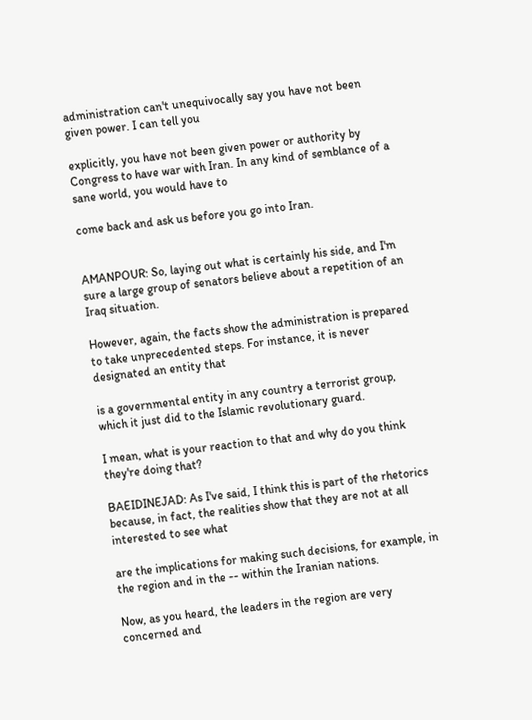administration can't unequivocally say you have not been given power. I can tell you

explicitly, you have not been given power or authority by Congress to have war with Iran. In any kind of semblance of a sane world, you would have to

come back and ask us before you go into Iran.


AMANPOUR: So, laying out what is certainly his side, and I'm sure a large group of senators believe about a repetition of an Iraq situation.

However, again, the facts show the administration is prepared to take unprecedented steps. For instance, it is never designated an entity that

is a governmental entity in any country a terrorist group, which it just did to the Islamic revolutionary guard.

I mean, what is your reaction to that and why do you think they're doing that?

BAEIDINEJAD: As I've said, I think this is part of the rhetorics because, in fact, the realities show that they are not at all interested to see what

are the implications for making such decisions, for example, in the region and in the -- within the Iranian nations.

Now, as you heard, the leaders in the region are very concerned and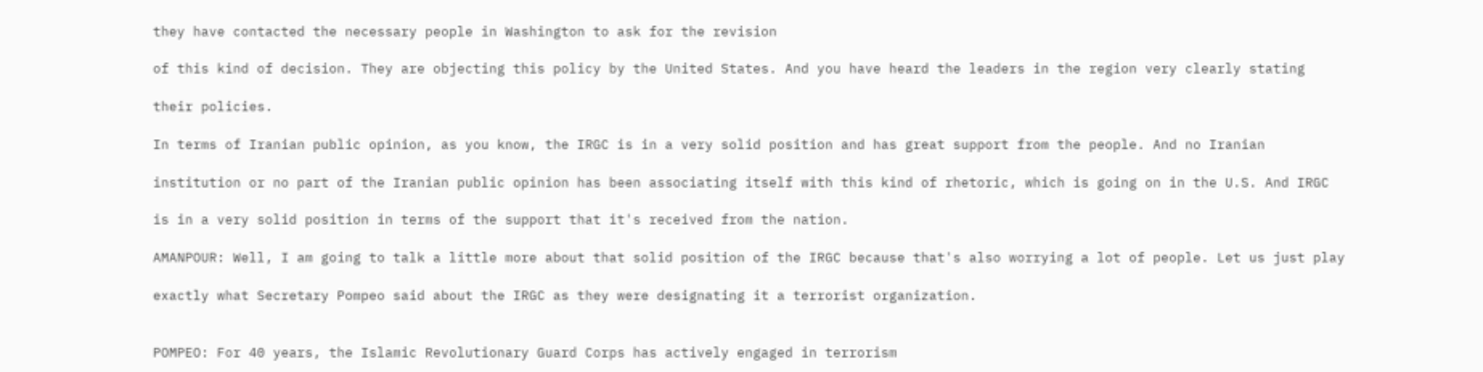they have contacted the necessary people in Washington to ask for the revision

of this kind of decision. They are objecting this policy by the United States. And you have heard the leaders in the region very clearly stating

their policies.

In terms of Iranian public opinion, as you know, the IRGC is in a very solid position and has great support from the people. And no Iranian

institution or no part of the Iranian public opinion has been associating itself with this kind of rhetoric, which is going on in the U.S. And IRGC

is in a very solid position in terms of the support that it's received from the nation.

AMANPOUR: Well, I am going to talk a little more about that solid position of the IRGC because that's also worrying a lot of people. Let us just play

exactly what Secretary Pompeo said about the IRGC as they were designating it a terrorist organization.


POMPEO: For 40 years, the Islamic Revolutionary Guard Corps has actively engaged in terrorism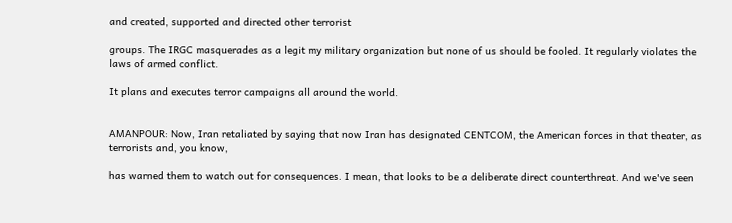and created, supported and directed other terrorist

groups. The IRGC masquerades as a legit my military organization but none of us should be fooled. It regularly violates the laws of armed conflict.

It plans and executes terror campaigns all around the world.


AMANPOUR: Now, Iran retaliated by saying that now Iran has designated CENTCOM, the American forces in that theater, as terrorists and, you know,

has warned them to watch out for consequences. I mean, that looks to be a deliberate direct counterthreat. And we've seen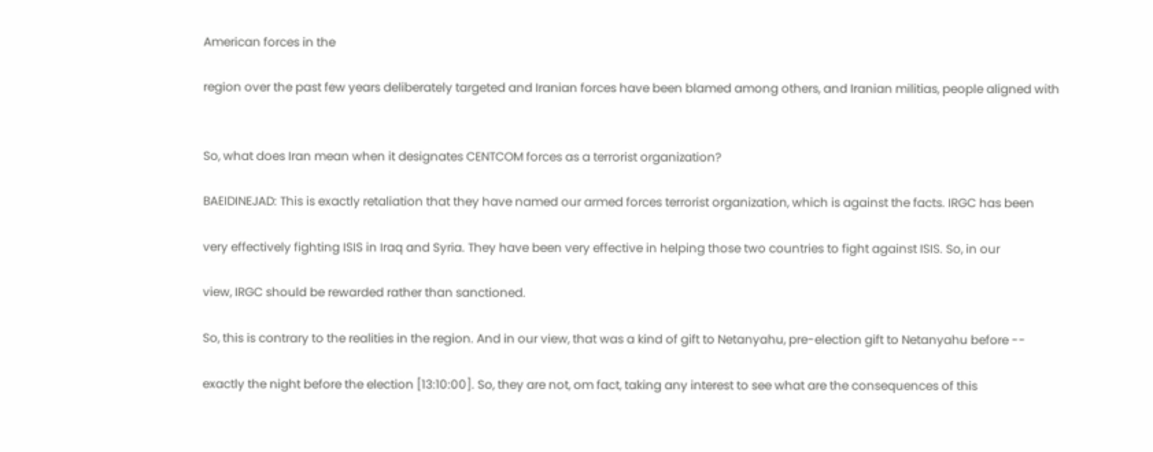American forces in the

region over the past few years deliberately targeted and Iranian forces have been blamed among others, and Iranian militias, people aligned with


So, what does Iran mean when it designates CENTCOM forces as a terrorist organization?

BAEIDINEJAD: This is exactly retaliation that they have named our armed forces terrorist organization, which is against the facts. IRGC has been

very effectively fighting ISIS in Iraq and Syria. They have been very effective in helping those two countries to fight against ISIS. So, in our

view, IRGC should be rewarded rather than sanctioned.

So, this is contrary to the realities in the region. And in our view, that was a kind of gift to Netanyahu, pre-election gift to Netanyahu before --

exactly the night before the election [13:10:00]. So, they are not, om fact, taking any interest to see what are the consequences of this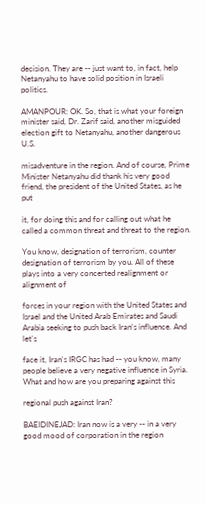decision. They are -- just want to, in fact, help Netanyahu to have solid position in Israeli politics.

AMANPOUR: OK. So, that is what your foreign minister said, Dr. Zarif said, another misguided election gift to Netanyahu, another dangerous U.S.

misadventure in the region. And of course, Prime Minister Netanyahu did thank his very good friend, the president of the United States, as he put

it, for doing this and for calling out what he called a common threat and threat to the region.

You know, designation of terrorism, counter designation of terrorism by you. All of these plays into a very concerted realignment or alignment of

forces in your region with the United States and Israel and the United Arab Emirates and Saudi Arabia seeking to push back Iran's influence. And let's

face it, Iran's IRGC has had -- you know, many people believe a very negative influence in Syria. What and how are you preparing against this

regional push against Iran?

BAEIDINEJAD: Iran now is a very -- in a very good mood of corporation in the region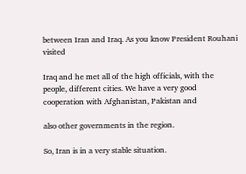between Iran and Iraq. As you know President Rouhani visited

Iraq and he met all of the high officials, with the people, different cities. We have a very good cooperation with Afghanistan, Pakistan and

also other governments in the region.

So, Iran is in a very stable situation.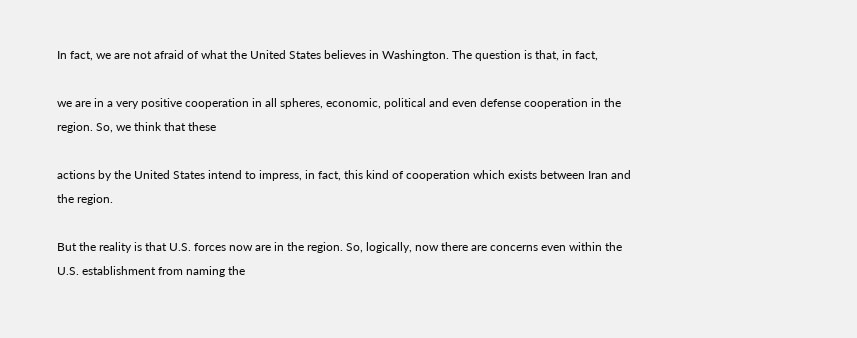In fact, we are not afraid of what the United States believes in Washington. The question is that, in fact,

we are in a very positive cooperation in all spheres, economic, political and even defense cooperation in the region. So, we think that these

actions by the United States intend to impress, in fact, this kind of cooperation which exists between Iran and the region.

But the reality is that U.S. forces now are in the region. So, logically, now there are concerns even within the U.S. establishment from naming the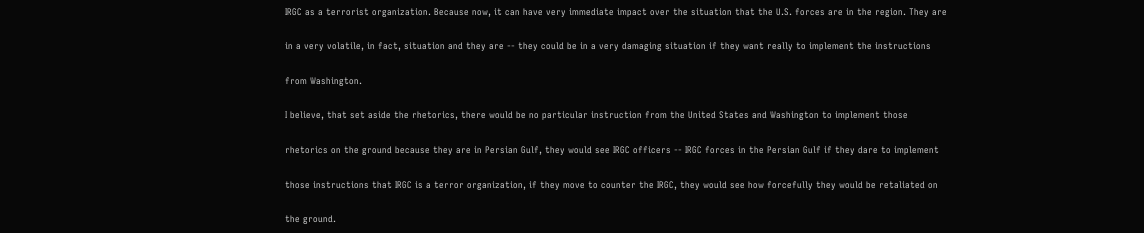IRGC as a terrorist organization. Because now, it can have very immediate impact over the situation that the U.S. forces are in the region. They are

in a very volatile, in fact, situation and they are -- they could be in a very damaging situation if they want really to implement the instructions

from Washington.

I believe, that set aside the rhetorics, there would be no particular instruction from the United States and Washington to implement those

rhetorics on the ground because they are in Persian Gulf, they would see IRGC officers -- IRGC forces in the Persian Gulf if they dare to implement

those instructions that IRGC is a terror organization, if they move to counter the IRGC, they would see how forcefully they would be retaliated on

the ground.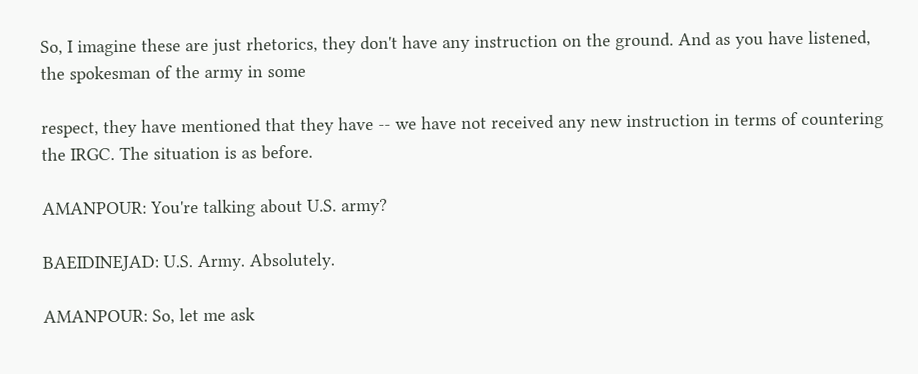So, I imagine these are just rhetorics, they don't have any instruction on the ground. And as you have listened, the spokesman of the army in some

respect, they have mentioned that they have -- we have not received any new instruction in terms of countering the IRGC. The situation is as before.

AMANPOUR: You're talking about U.S. army?

BAEIDINEJAD: U.S. Army. Absolutely.

AMANPOUR: So, let me ask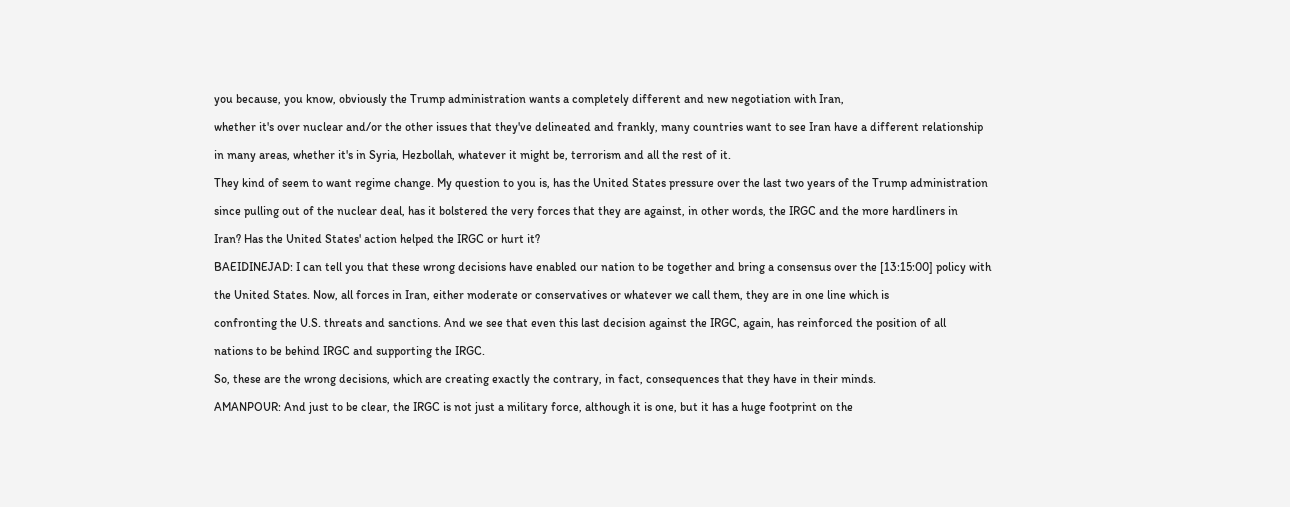you because, you know, obviously the Trump administration wants a completely different and new negotiation with Iran,

whether it's over nuclear and/or the other issues that they've delineated and frankly, many countries want to see Iran have a different relationship

in many areas, whether it's in Syria, Hezbollah, whatever it might be, terrorism and all the rest of it.

They kind of seem to want regime change. My question to you is, has the United States pressure over the last two years of the Trump administration

since pulling out of the nuclear deal, has it bolstered the very forces that they are against, in other words, the IRGC and the more hardliners in

Iran? Has the United States' action helped the IRGC or hurt it?

BAEIDINEJAD: I can tell you that these wrong decisions have enabled our nation to be together and bring a consensus over the [13:15:00] policy with

the United States. Now, all forces in Iran, either moderate or conservatives or whatever we call them, they are in one line which is

confronting the U.S. threats and sanctions. And we see that even this last decision against the IRGC, again, has reinforced the position of all

nations to be behind IRGC and supporting the IRGC.

So, these are the wrong decisions, which are creating exactly the contrary, in fact, consequences that they have in their minds.

AMANPOUR: And just to be clear, the IRGC is not just a military force, although it is one, but it has a huge footprint on the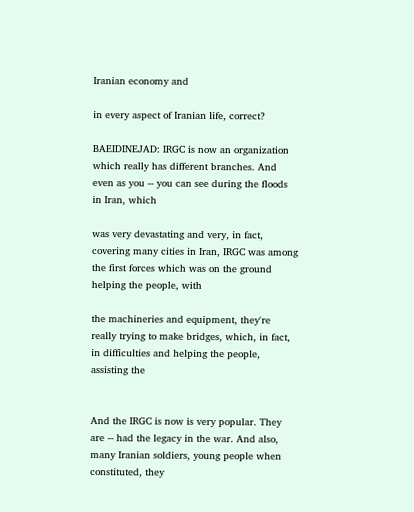Iranian economy and

in every aspect of Iranian life, correct?

BAEIDINEJAD: IRGC is now an organization which really has different branches. And even as you -- you can see during the floods in Iran, which

was very devastating and very, in fact, covering many cities in Iran, IRGC was among the first forces which was on the ground helping the people, with

the machineries and equipment, they're really trying to make bridges, which, in fact, in difficulties and helping the people, assisting the


And the IRGC is now is very popular. They are -- had the legacy in the war. And also, many Iranian soldiers, young people when constituted, they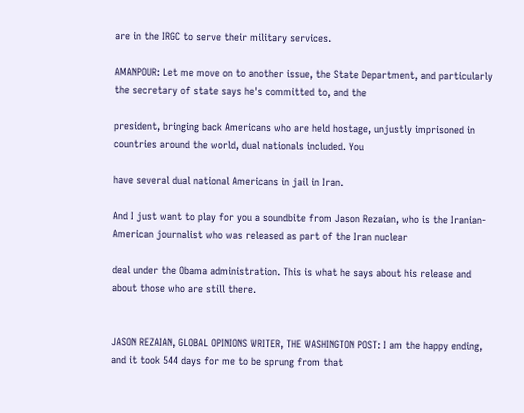are in the IRGC to serve their military services.

AMANPOUR: Let me move on to another issue, the State Department, and particularly the secretary of state says he's committed to, and the

president, bringing back Americans who are held hostage, unjustly imprisoned in countries around the world, dual nationals included. You

have several dual national Americans in jail in Iran.

And I just want to play for you a soundbite from Jason Rezaian, who is the Iranian-American journalist who was released as part of the Iran nuclear

deal under the Obama administration. This is what he says about his release and about those who are still there.


JASON REZAIAN, GLOBAL OPINIONS WRITER, THE WASHINGTON POST: I am the happy ending, and it took 544 days for me to be sprung from that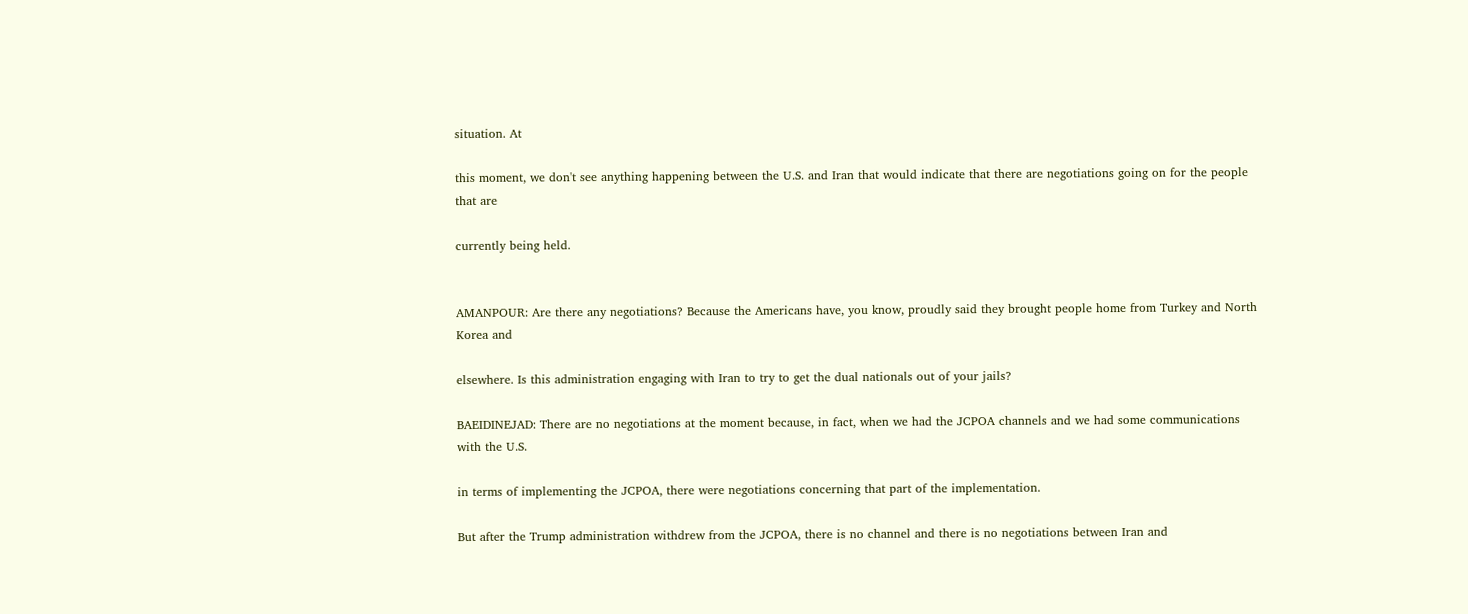situation. At

this moment, we don't see anything happening between the U.S. and Iran that would indicate that there are negotiations going on for the people that are

currently being held.


AMANPOUR: Are there any negotiations? Because the Americans have, you know, proudly said they brought people home from Turkey and North Korea and

elsewhere. Is this administration engaging with Iran to try to get the dual nationals out of your jails?

BAEIDINEJAD: There are no negotiations at the moment because, in fact, when we had the JCPOA channels and we had some communications with the U.S.

in terms of implementing the JCPOA, there were negotiations concerning that part of the implementation.

But after the Trump administration withdrew from the JCPOA, there is no channel and there is no negotiations between Iran and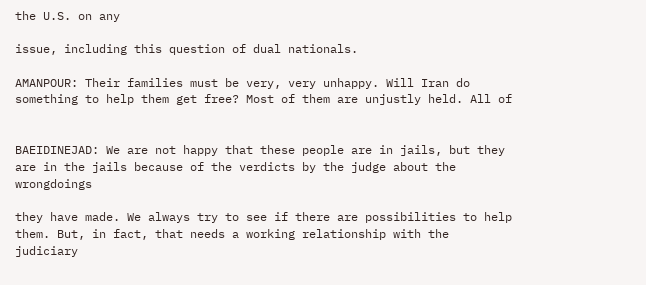the U.S. on any

issue, including this question of dual nationals.

AMANPOUR: Their families must be very, very unhappy. Will Iran do something to help them get free? Most of them are unjustly held. All of


BAEIDINEJAD: We are not happy that these people are in jails, but they are in the jails because of the verdicts by the judge about the wrongdoings

they have made. We always try to see if there are possibilities to help them. But, in fact, that needs a working relationship with the judiciary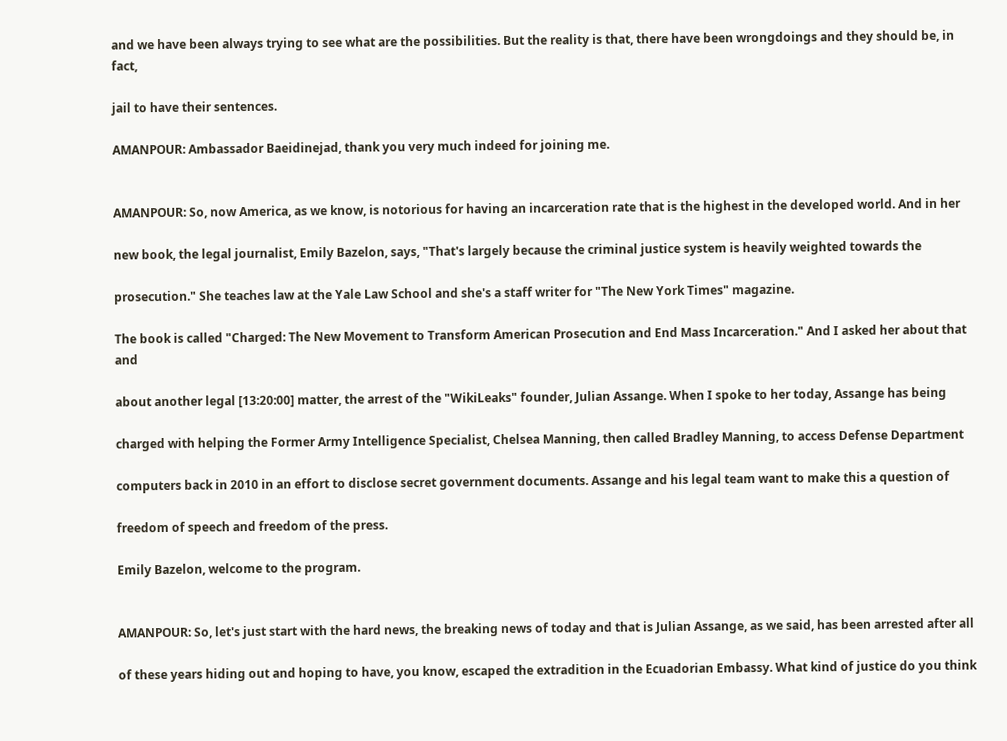and we have been always trying to see what are the possibilities. But the reality is that, there have been wrongdoings and they should be, in fact,

jail to have their sentences.

AMANPOUR: Ambassador Baeidinejad, thank you very much indeed for joining me.


AMANPOUR: So, now America, as we know, is notorious for having an incarceration rate that is the highest in the developed world. And in her

new book, the legal journalist, Emily Bazelon, says, "That's largely because the criminal justice system is heavily weighted towards the

prosecution." She teaches law at the Yale Law School and she's a staff writer for "The New York Times" magazine.

The book is called "Charged: The New Movement to Transform American Prosecution and End Mass Incarceration." And I asked her about that and

about another legal [13:20:00] matter, the arrest of the "WikiLeaks" founder, Julian Assange. When I spoke to her today, Assange has being

charged with helping the Former Army Intelligence Specialist, Chelsea Manning, then called Bradley Manning, to access Defense Department

computers back in 2010 in an effort to disclose secret government documents. Assange and his legal team want to make this a question of

freedom of speech and freedom of the press.

Emily Bazelon, welcome to the program.


AMANPOUR: So, let's just start with the hard news, the breaking news of today and that is Julian Assange, as we said, has been arrested after all

of these years hiding out and hoping to have, you know, escaped the extradition in the Ecuadorian Embassy. What kind of justice do you think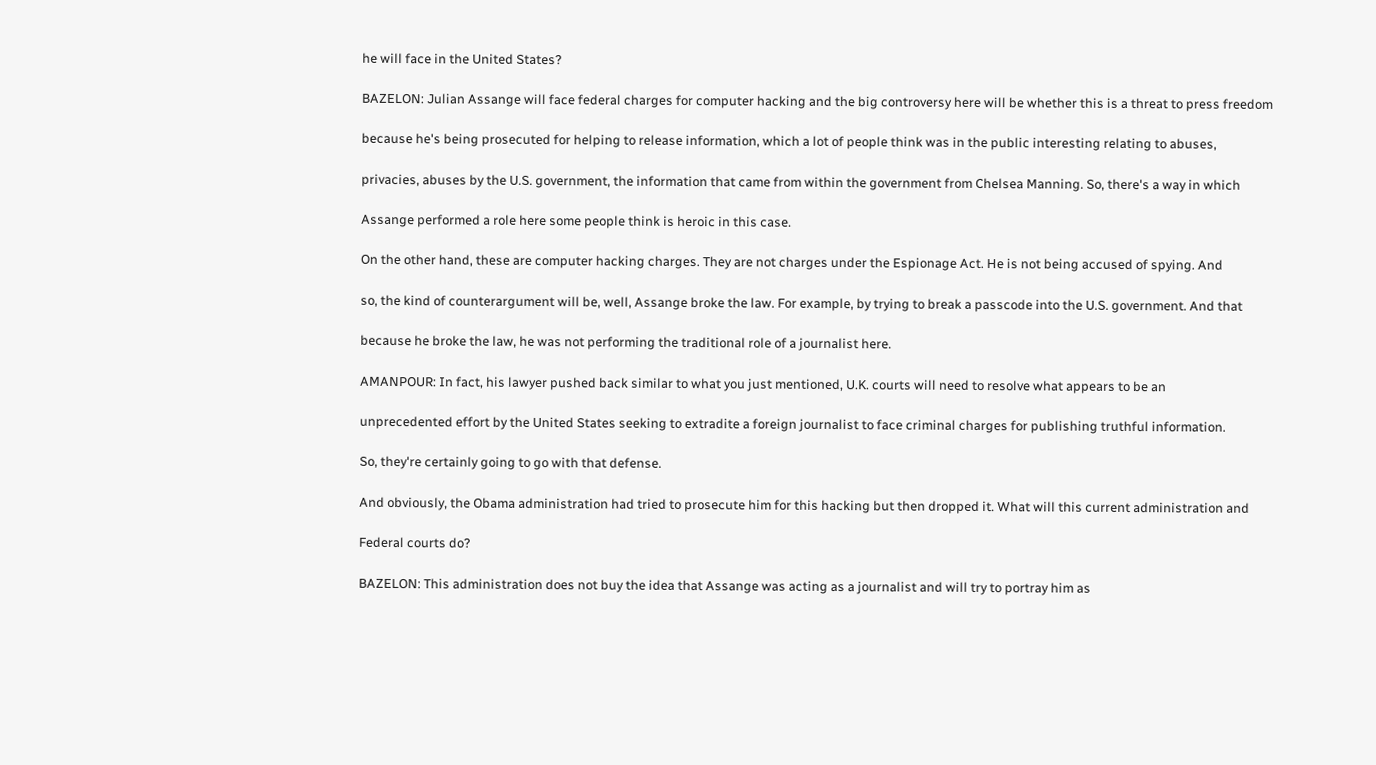he will face in the United States?

BAZELON: Julian Assange will face federal charges for computer hacking and the big controversy here will be whether this is a threat to press freedom

because he's being prosecuted for helping to release information, which a lot of people think was in the public interesting relating to abuses,

privacies, abuses by the U.S. government, the information that came from within the government from Chelsea Manning. So, there's a way in which

Assange performed a role here some people think is heroic in this case.

On the other hand, these are computer hacking charges. They are not charges under the Espionage Act. He is not being accused of spying. And

so, the kind of counterargument will be, well, Assange broke the law. For example, by trying to break a passcode into the U.S. government. And that

because he broke the law, he was not performing the traditional role of a journalist here.

AMANPOUR: In fact, his lawyer pushed back similar to what you just mentioned, U.K. courts will need to resolve what appears to be an

unprecedented effort by the United States seeking to extradite a foreign journalist to face criminal charges for publishing truthful information.

So, they're certainly going to go with that defense.

And obviously, the Obama administration had tried to prosecute him for this hacking but then dropped it. What will this current administration and

Federal courts do?

BAZELON: This administration does not buy the idea that Assange was acting as a journalist and will try to portray him as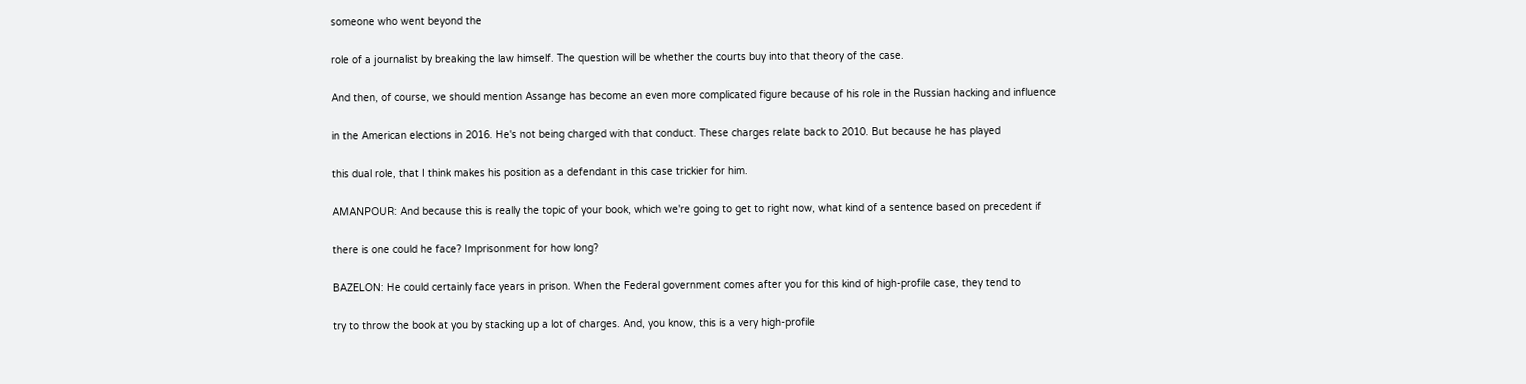someone who went beyond the

role of a journalist by breaking the law himself. The question will be whether the courts buy into that theory of the case.

And then, of course, we should mention Assange has become an even more complicated figure because of his role in the Russian hacking and influence

in the American elections in 2016. He's not being charged with that conduct. These charges relate back to 2010. But because he has played

this dual role, that I think makes his position as a defendant in this case trickier for him.

AMANPOUR: And because this is really the topic of your book, which we're going to get to right now, what kind of a sentence based on precedent if

there is one could he face? Imprisonment for how long?

BAZELON: He could certainly face years in prison. When the Federal government comes after you for this kind of high-profile case, they tend to

try to throw the book at you by stacking up a lot of charges. And, you know, this is a very high-profile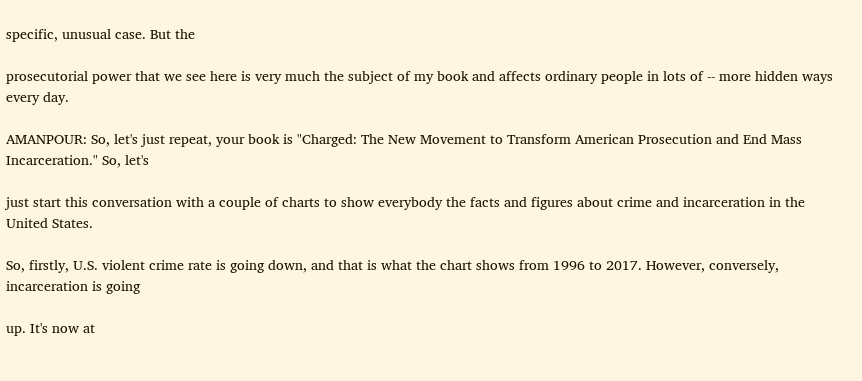specific, unusual case. But the

prosecutorial power that we see here is very much the subject of my book and affects ordinary people in lots of -- more hidden ways every day.

AMANPOUR: So, let's just repeat, your book is "Charged: The New Movement to Transform American Prosecution and End Mass Incarceration." So, let's

just start this conversation with a couple of charts to show everybody the facts and figures about crime and incarceration in the United States.

So, firstly, U.S. violent crime rate is going down, and that is what the chart shows from 1996 to 2017. However, conversely, incarceration is going

up. It's now at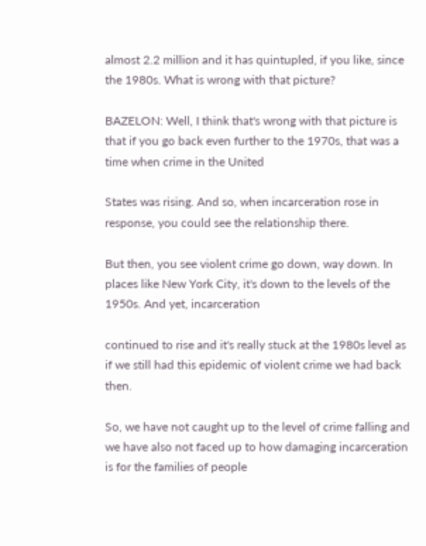almost 2.2 million and it has quintupled, if you like, since the 1980s. What is wrong with that picture?

BAZELON: Well, I think that's wrong with that picture is that if you go back even further to the 1970s, that was a time when crime in the United

States was rising. And so, when incarceration rose in response, you could see the relationship there.

But then, you see violent crime go down, way down. In places like New York City, it's down to the levels of the 1950s. And yet, incarceration

continued to rise and it's really stuck at the 1980s level as if we still had this epidemic of violent crime we had back then.

So, we have not caught up to the level of crime falling and we have also not faced up to how damaging incarceration is for the families of people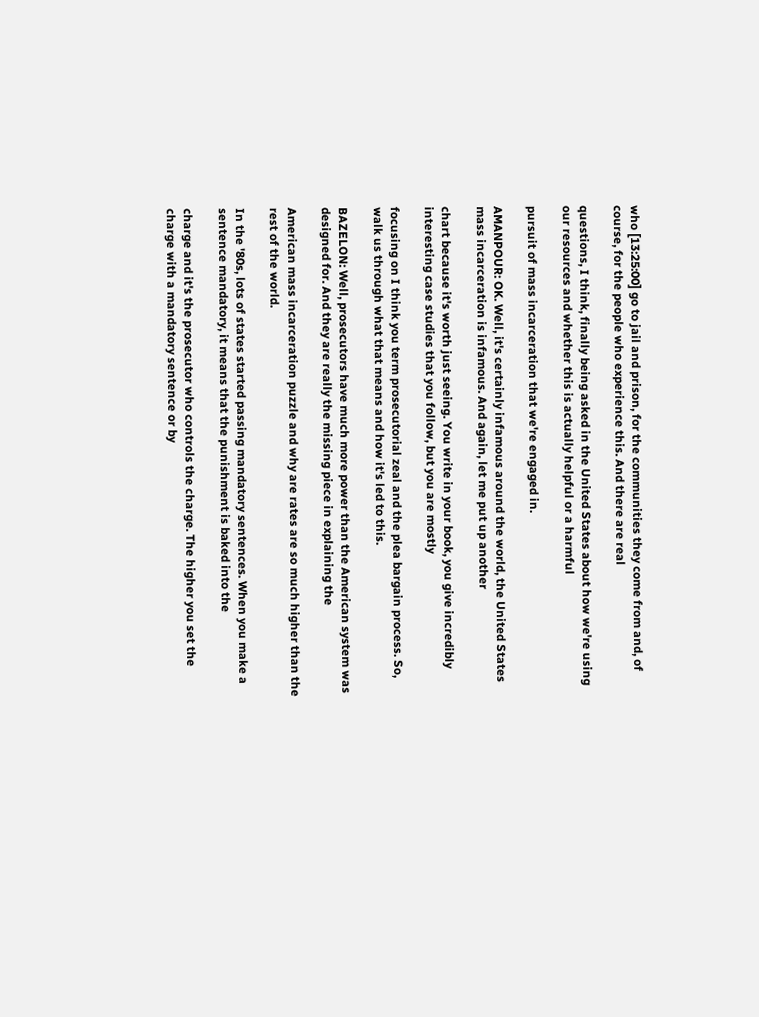who [13:25:00] go to jail and prison, for the communities they come from and, of course, for the people who experience this. And there are real

questions, I think, finally being asked in the United States about how we're using our resources and whether this is actually helpful or a harmful

pursuit of mass incarceration that we're engaged in.

AMANPOUR: OK. Well, it's certainly infamous around the world, the United States mass incarceration is infamous. And again, let me put up another

chart because it's worth just seeing. You write in your book, you give incredibly interesting case studies that you follow, but you are mostly

focusing on I think you term prosecutorial zeal and the plea bargain process. So, walk us through what that means and how it's led to this.

BAZELON: Well, prosecutors have much more power than the American system was designed for. And they are really the missing piece in explaining the

American mass incarceration puzzle and why are rates are so much higher than the rest of the world.

In the '80s, lots of states started passing mandatory sentences. When you make a sentence mandatory, it means that the punishment is baked into the

charge and it's the prosecutor who controls the charge. The higher you set the charge with a mandatory sentence or by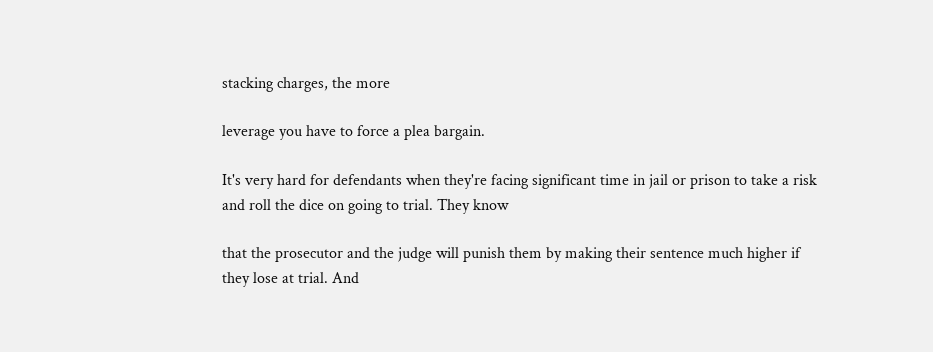stacking charges, the more

leverage you have to force a plea bargain.

It's very hard for defendants when they're facing significant time in jail or prison to take a risk and roll the dice on going to trial. They know

that the prosecutor and the judge will punish them by making their sentence much higher if they lose at trial. And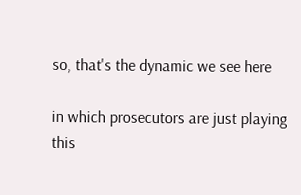so, that's the dynamic we see here

in which prosecutors are just playing this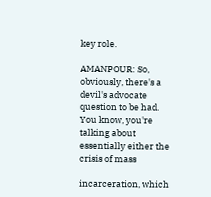key role.

AMANPOUR: So, obviously, there's a devil's advocate question to be had. You know, you're talking about essentially either the crisis of mass

incarceration, which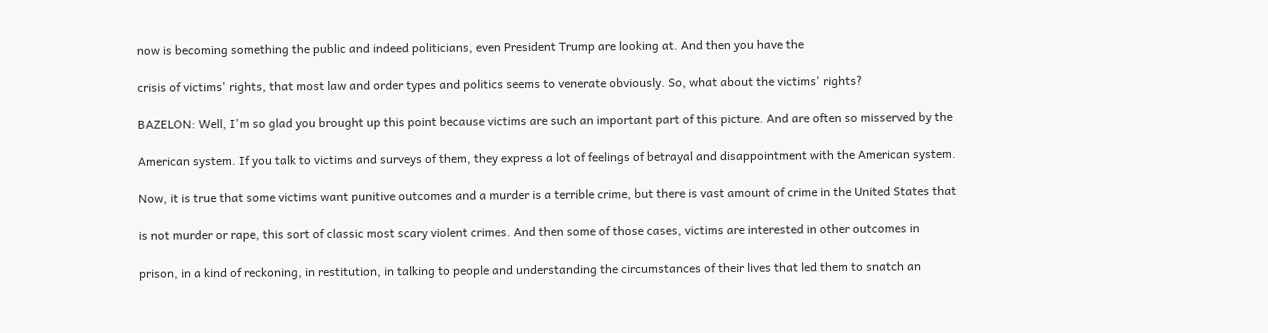now is becoming something the public and indeed politicians, even President Trump are looking at. And then you have the

crisis of victims' rights, that most law and order types and politics seems to venerate obviously. So, what about the victims' rights?

BAZELON: Well, I'm so glad you brought up this point because victims are such an important part of this picture. And are often so misserved by the

American system. If you talk to victims and surveys of them, they express a lot of feelings of betrayal and disappointment with the American system.

Now, it is true that some victims want punitive outcomes and a murder is a terrible crime, but there is vast amount of crime in the United States that

is not murder or rape, this sort of classic most scary violent crimes. And then some of those cases, victims are interested in other outcomes in

prison, in a kind of reckoning, in restitution, in talking to people and understanding the circumstances of their lives that led them to snatch an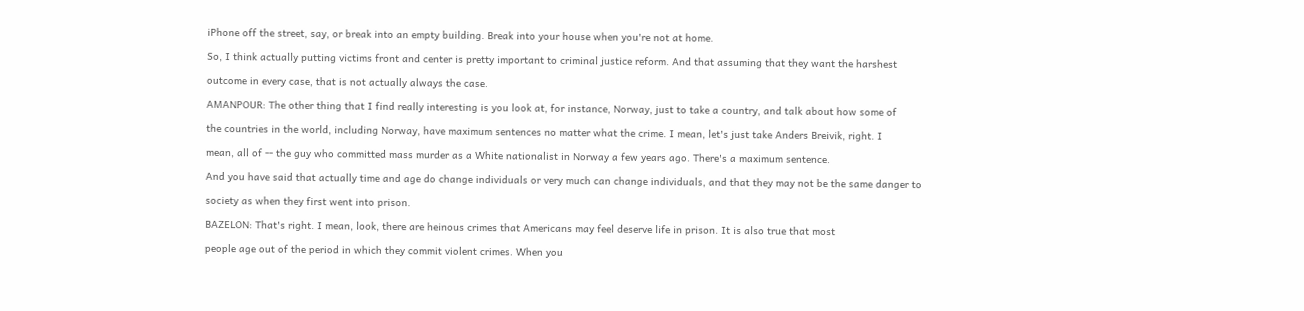iPhone off the street, say, or break into an empty building. Break into your house when you're not at home.

So, I think actually putting victims front and center is pretty important to criminal justice reform. And that assuming that they want the harshest

outcome in every case, that is not actually always the case.

AMANPOUR: The other thing that I find really interesting is you look at, for instance, Norway, just to take a country, and talk about how some of

the countries in the world, including Norway, have maximum sentences no matter what the crime. I mean, let's just take Anders Breivik, right. I

mean, all of -- the guy who committed mass murder as a White nationalist in Norway a few years ago. There's a maximum sentence.

And you have said that actually time and age do change individuals or very much can change individuals, and that they may not be the same danger to

society as when they first went into prison.

BAZELON: That's right. I mean, look, there are heinous crimes that Americans may feel deserve life in prison. It is also true that most

people age out of the period in which they commit violent crimes. When you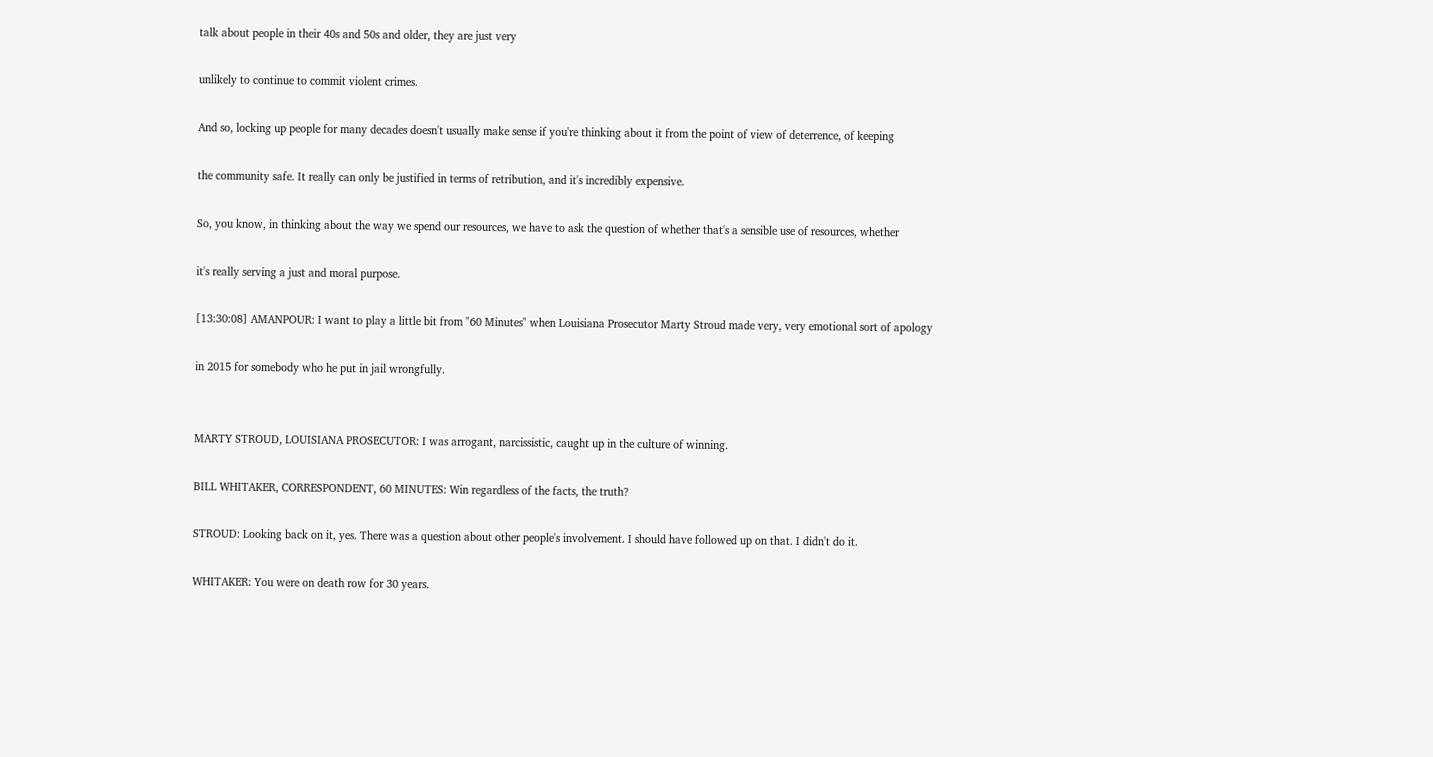talk about people in their 40s and 50s and older, they are just very

unlikely to continue to commit violent crimes.

And so, locking up people for many decades doesn't usually make sense if you're thinking about it from the point of view of deterrence, of keeping

the community safe. It really can only be justified in terms of retribution, and it's incredibly expensive.

So, you know, in thinking about the way we spend our resources, we have to ask the question of whether that's a sensible use of resources, whether

it's really serving a just and moral purpose.

[13:30:08] AMANPOUR: I want to play a little bit from "60 Minutes" when Louisiana Prosecutor Marty Stroud made very, very emotional sort of apology

in 2015 for somebody who he put in jail wrongfully.


MARTY STROUD, LOUISIANA PROSECUTOR: I was arrogant, narcissistic, caught up in the culture of winning.

BILL WHITAKER, CORRESPONDENT, 60 MINUTES: Win regardless of the facts, the truth?

STROUD: Looking back on it, yes. There was a question about other people's involvement. I should have followed up on that. I didn't do it.

WHITAKER: You were on death row for 30 years.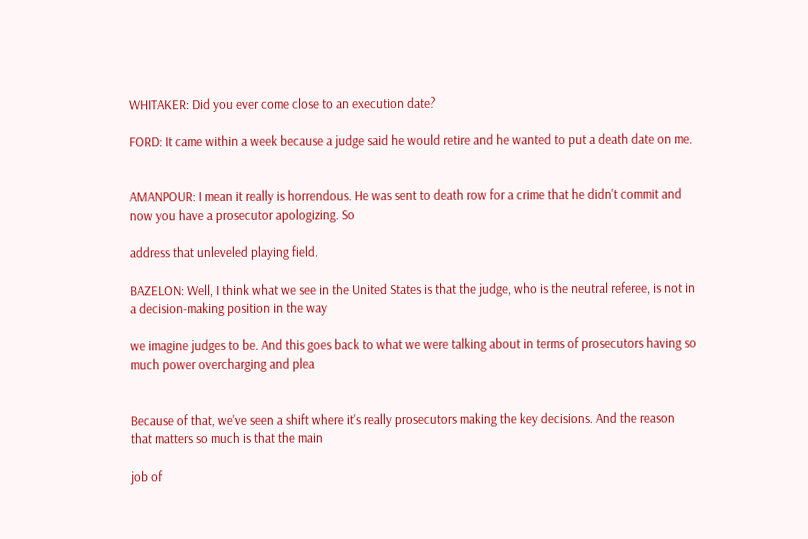WHITAKER: Did you ever come close to an execution date?

FORD: It came within a week because a judge said he would retire and he wanted to put a death date on me.


AMANPOUR: I mean it really is horrendous. He was sent to death row for a crime that he didn't commit and now you have a prosecutor apologizing. So

address that unleveled playing field.

BAZELON: Well, I think what we see in the United States is that the judge, who is the neutral referee, is not in a decision-making position in the way

we imagine judges to be. And this goes back to what we were talking about in terms of prosecutors having so much power overcharging and plea


Because of that, we've seen a shift where it's really prosecutors making the key decisions. And the reason that matters so much is that the main

job of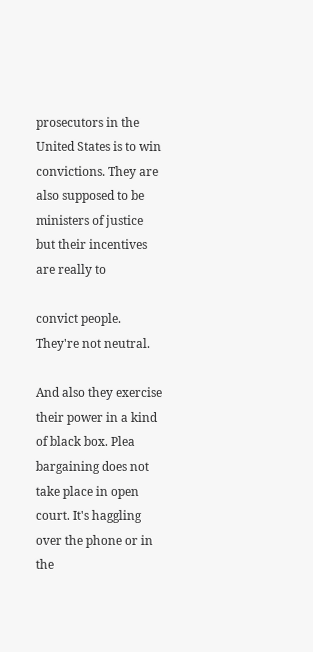prosecutors in the United States is to win convictions. They are also supposed to be ministers of justice but their incentives are really to

convict people. They're not neutral.

And also they exercise their power in a kind of black box. Plea bargaining does not take place in open court. It's haggling over the phone or in the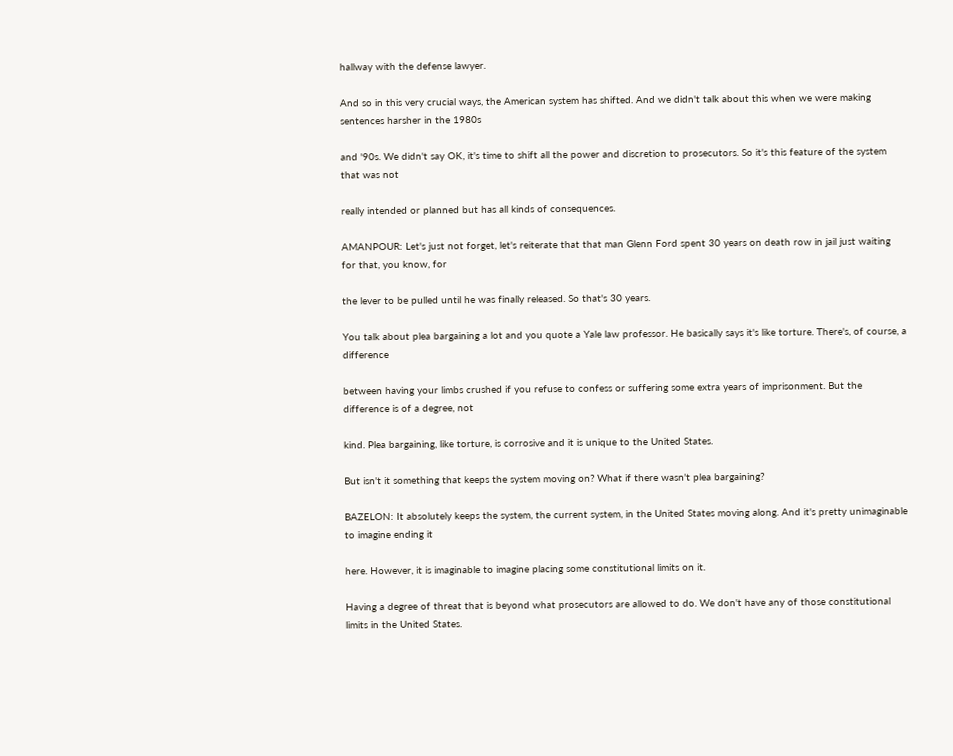hallway with the defense lawyer.

And so in this very crucial ways, the American system has shifted. And we didn't talk about this when we were making sentences harsher in the 1980s

and '90s. We didn't say OK, it's time to shift all the power and discretion to prosecutors. So it's this feature of the system that was not

really intended or planned but has all kinds of consequences.

AMANPOUR: Let's just not forget, let's reiterate that that man Glenn Ford spent 30 years on death row in jail just waiting for that, you know, for

the lever to be pulled until he was finally released. So that's 30 years.

You talk about plea bargaining a lot and you quote a Yale law professor. He basically says it's like torture. There's, of course, a difference

between having your limbs crushed if you refuse to confess or suffering some extra years of imprisonment. But the difference is of a degree, not

kind. Plea bargaining, like torture, is corrosive and it is unique to the United States.

But isn't it something that keeps the system moving on? What if there wasn't plea bargaining?

BAZELON: It absolutely keeps the system, the current system, in the United States moving along. And it's pretty unimaginable to imagine ending it

here. However, it is imaginable to imagine placing some constitutional limits on it.

Having a degree of threat that is beyond what prosecutors are allowed to do. We don't have any of those constitutional limits in the United States.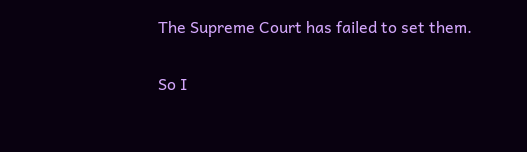The Supreme Court has failed to set them.

So I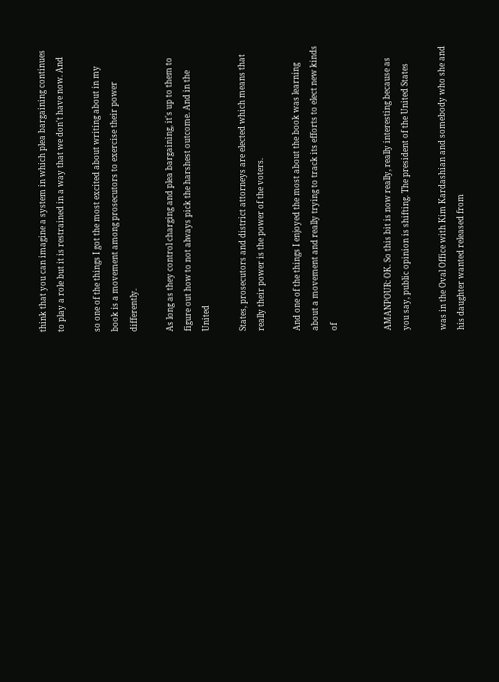think that you can imagine a system in which plea bargaining continues to play a role but it is restrained in a way that we don't have now. And

so one of the things I got the most excited about writing about in my book is a movement among prosecutors to exercise their power differently.

As long as they control charging and plea bargaining, it's up to them to figure out how to not always pick the harshest outcome. And in the United

States, prosecutors and district attorneys are elected which means that really their power is the power of the voters.

And one of the things I enjoyed the most about the book was learning about a movement and really trying to track its efforts to elect new kinds of


AMANPOUR: OK. So this bit is now really, really interesting because as you say, public opinion is shifting. The president of the United States

was in the Oval Office with Kim Kardashian and somebody who she and his daughter wanted released from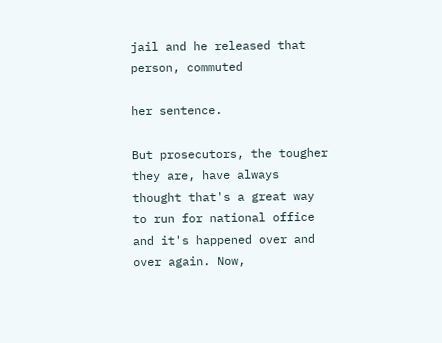jail and he released that person, commuted

her sentence.

But prosecutors, the tougher they are, have always thought that's a great way to run for national office and it's happened over and over again. Now,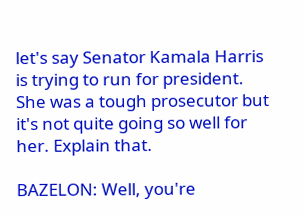let's say Senator Kamala Harris is trying to run for president. She was a tough prosecutor but it's not quite going so well for her. Explain that.

BAZELON: Well, you're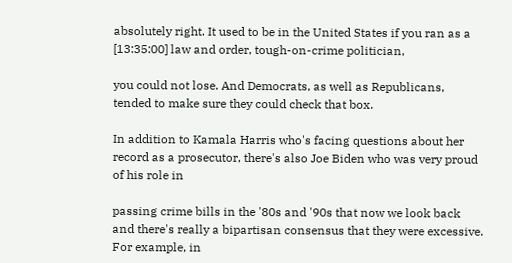absolutely right. It used to be in the United States if you ran as a [13:35:00] law and order, tough-on-crime politician,

you could not lose. And Democrats, as well as Republicans, tended to make sure they could check that box.

In addition to Kamala Harris who's facing questions about her record as a prosecutor, there's also Joe Biden who was very proud of his role in

passing crime bills in the '80s and '90s that now we look back and there's really a bipartisan consensus that they were excessive. For example, in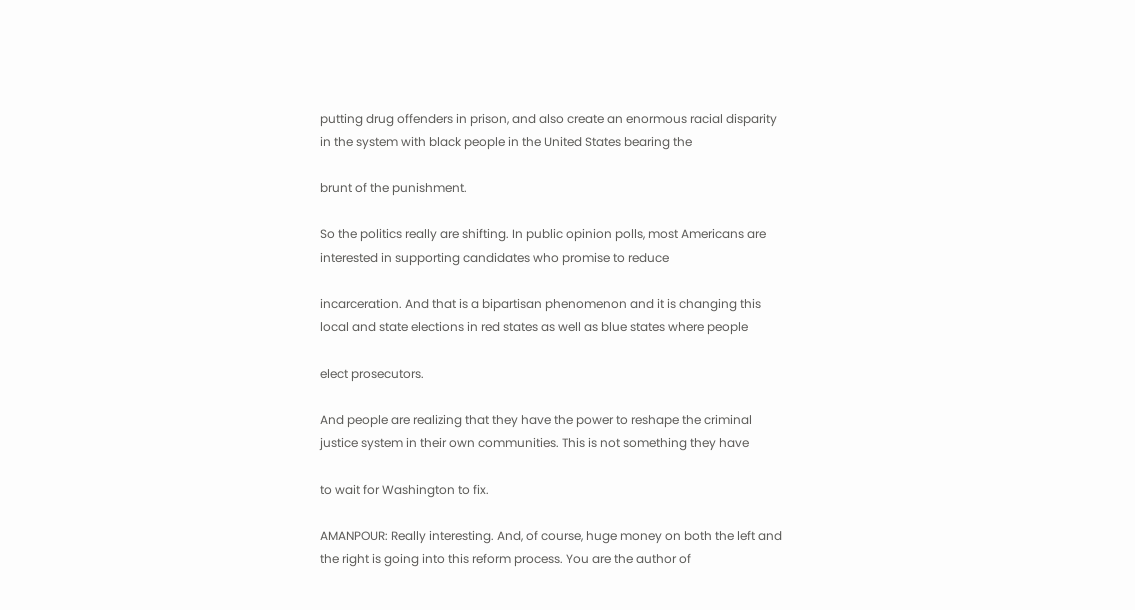putting drug offenders in prison, and also create an enormous racial disparity in the system with black people in the United States bearing the

brunt of the punishment.

So the politics really are shifting. In public opinion polls, most Americans are interested in supporting candidates who promise to reduce

incarceration. And that is a bipartisan phenomenon and it is changing this local and state elections in red states as well as blue states where people

elect prosecutors.

And people are realizing that they have the power to reshape the criminal justice system in their own communities. This is not something they have

to wait for Washington to fix.

AMANPOUR: Really interesting. And, of course, huge money on both the left and the right is going into this reform process. You are the author of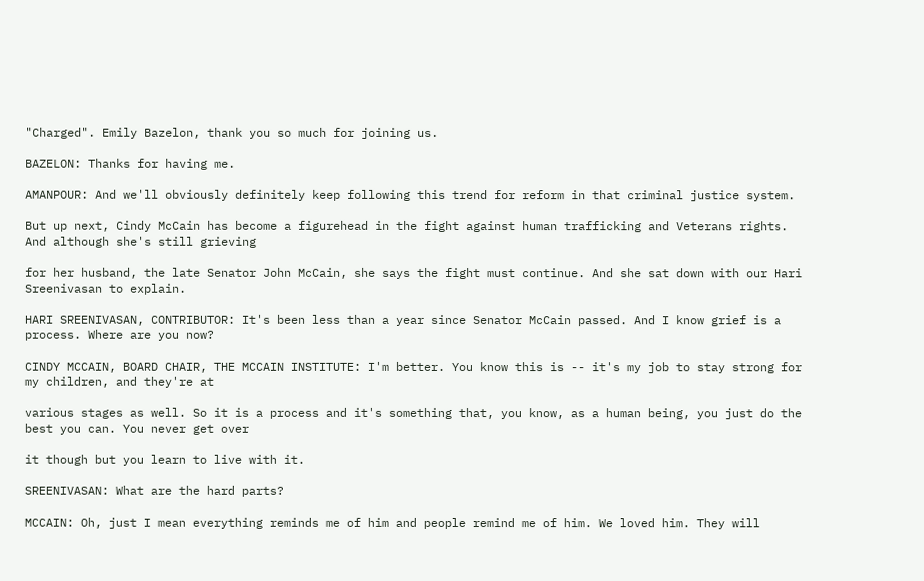"Charged". Emily Bazelon, thank you so much for joining us.

BAZELON: Thanks for having me.

AMANPOUR: And we'll obviously definitely keep following this trend for reform in that criminal justice system.

But up next, Cindy McCain has become a figurehead in the fight against human trafficking and Veterans rights. And although she's still grieving

for her husband, the late Senator John McCain, she says the fight must continue. And she sat down with our Hari Sreenivasan to explain.

HARI SREENIVASAN, CONTRIBUTOR: It's been less than a year since Senator McCain passed. And I know grief is a process. Where are you now?

CINDY MCCAIN, BOARD CHAIR, THE MCCAIN INSTITUTE: I'm better. You know this is -- it's my job to stay strong for my children, and they're at

various stages as well. So it is a process and it's something that, you know, as a human being, you just do the best you can. You never get over

it though but you learn to live with it.

SREENIVASAN: What are the hard parts?

MCCAIN: Oh, just I mean everything reminds me of him and people remind me of him. We loved him. They will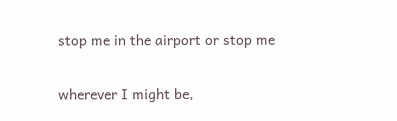stop me in the airport or stop me

wherever I might be,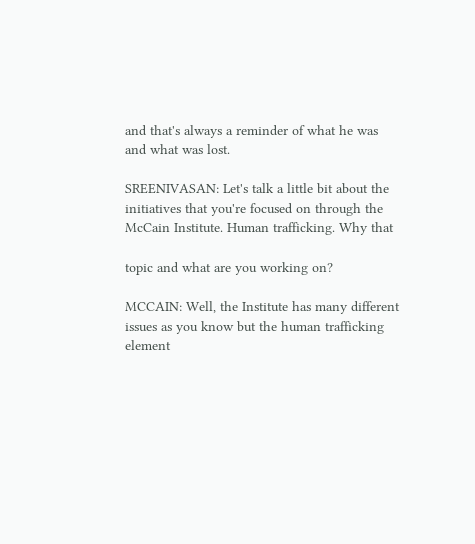and that's always a reminder of what he was and what was lost.

SREENIVASAN: Let's talk a little bit about the initiatives that you're focused on through the McCain Institute. Human trafficking. Why that

topic and what are you working on?

MCCAIN: Well, the Institute has many different issues as you know but the human trafficking element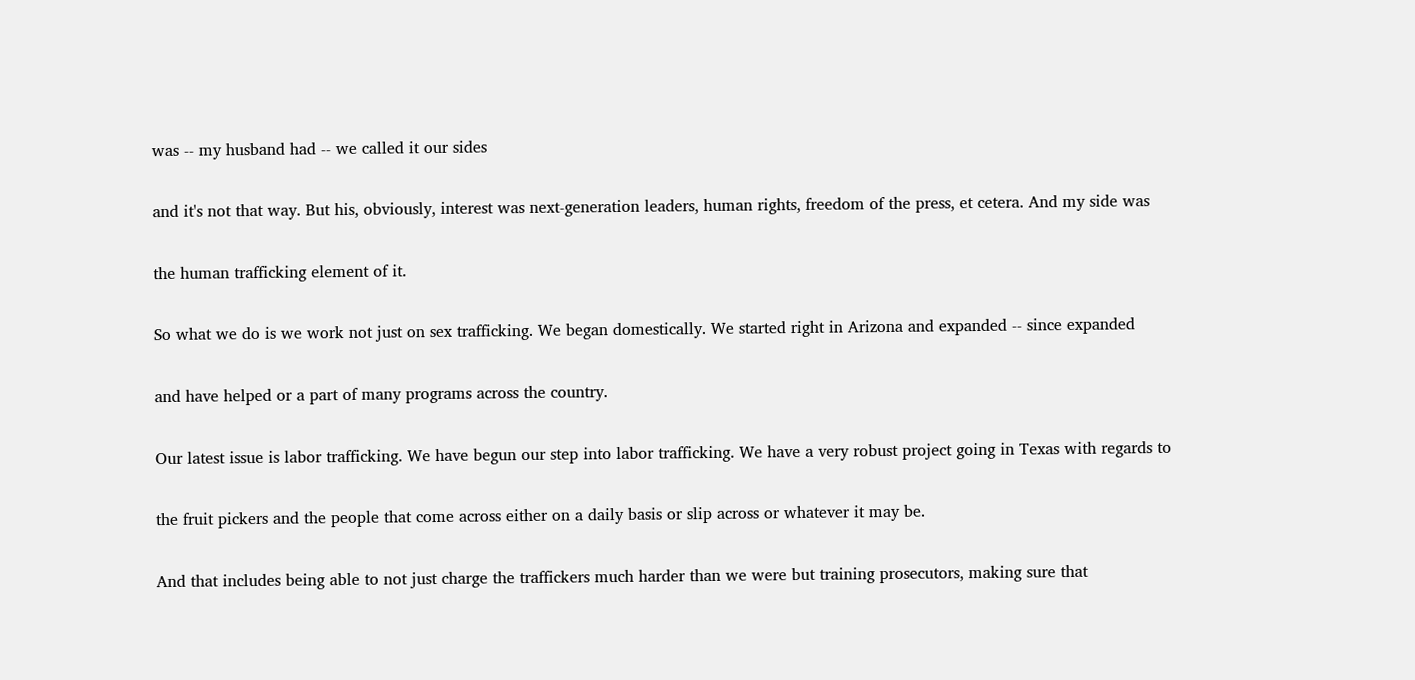was -- my husband had -- we called it our sides

and it's not that way. But his, obviously, interest was next-generation leaders, human rights, freedom of the press, et cetera. And my side was

the human trafficking element of it.

So what we do is we work not just on sex trafficking. We began domestically. We started right in Arizona and expanded -- since expanded

and have helped or a part of many programs across the country.

Our latest issue is labor trafficking. We have begun our step into labor trafficking. We have a very robust project going in Texas with regards to

the fruit pickers and the people that come across either on a daily basis or slip across or whatever it may be.

And that includes being able to not just charge the traffickers much harder than we were but training prosecutors, making sure that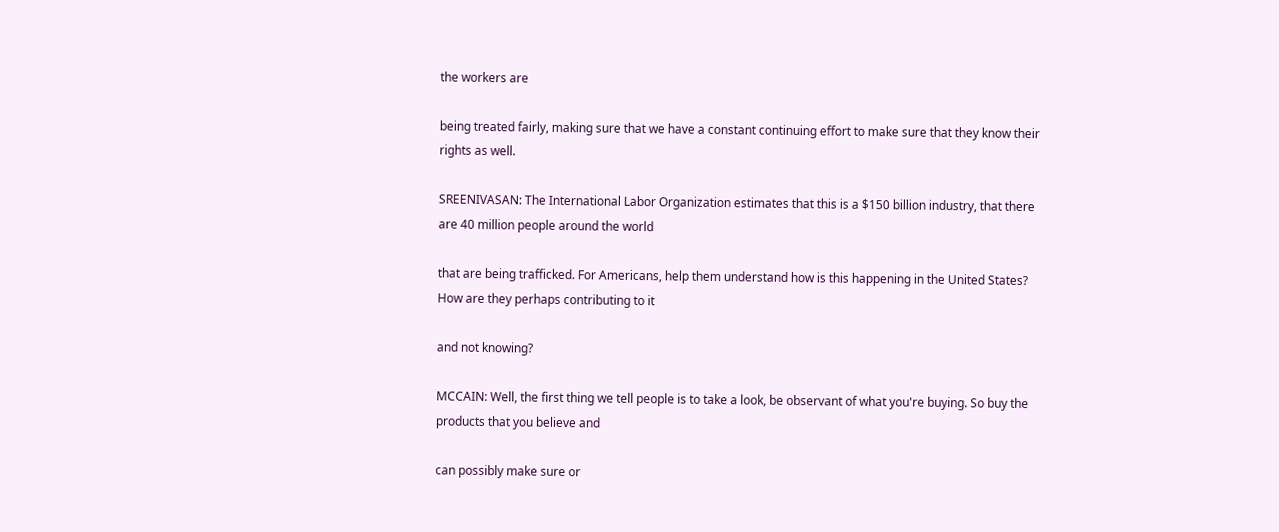the workers are

being treated fairly, making sure that we have a constant continuing effort to make sure that they know their rights as well.

SREENIVASAN: The International Labor Organization estimates that this is a $150 billion industry, that there are 40 million people around the world

that are being trafficked. For Americans, help them understand how is this happening in the United States? How are they perhaps contributing to it

and not knowing?

MCCAIN: Well, the first thing we tell people is to take a look, be observant of what you're buying. So buy the products that you believe and

can possibly make sure or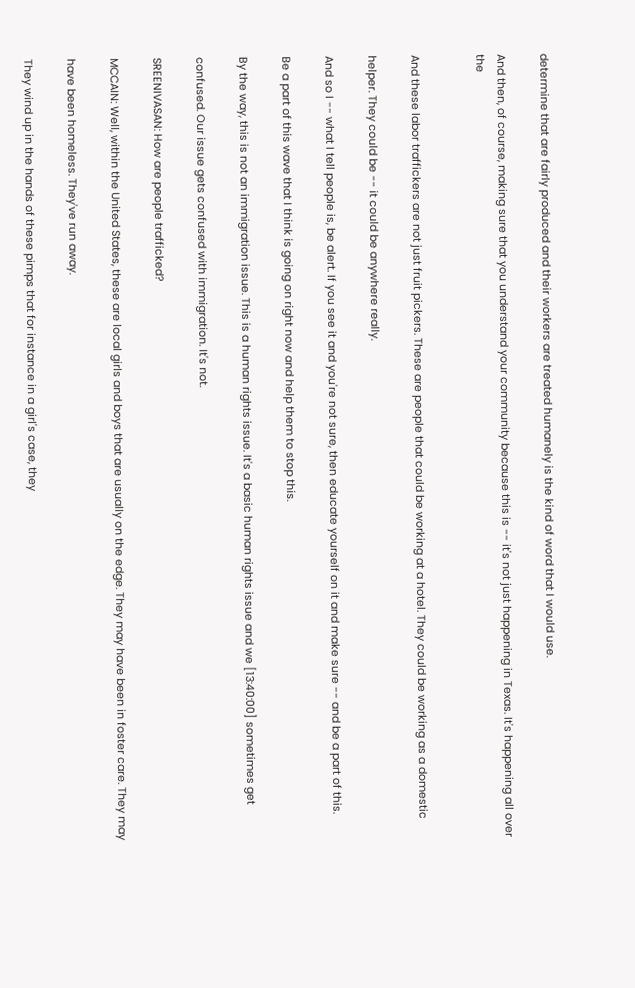determine that are fairly produced and their workers are treated humanely is the kind of word that I would use.

And then, of course, making sure that you understand your community because this is -- it's not just happening in Texas. It's happening all over the


And these labor traffickers are not just fruit pickers. These are people that could be working at a hotel. They could be working as a domestic

helper. They could be -- it could be anywhere really.

And so I -- what I tell people is, be alert. If you see it and you're not sure, then educate yourself on it and make sure -- and be a part of this.

Be a part of this wave that I think is going on right now and help them to stop this.

By the way, this is not an immigration issue. This is a human rights issue. It's a basic human rights issue and we [13:40:00] sometimes get

confused. Our issue gets confused with immigration. It's not.

SREENIVASAN: How are people trafficked?

MCCAIN: Well, within the United States, these are local girls and boys that are usually on the edge. They may have been in foster care. They may

have been homeless. They've run away.

They wind up in the hands of these pimps that for instance in a girl's case, they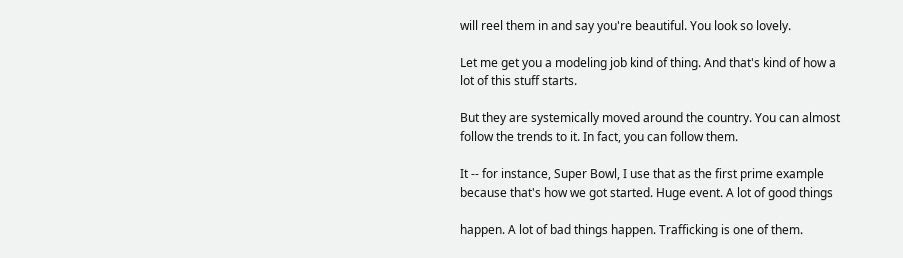will reel them in and say you're beautiful. You look so lovely.

Let me get you a modeling job kind of thing. And that's kind of how a lot of this stuff starts.

But they are systemically moved around the country. You can almost follow the trends to it. In fact, you can follow them.

It -- for instance, Super Bowl, I use that as the first prime example because that's how we got started. Huge event. A lot of good things

happen. A lot of bad things happen. Trafficking is one of them.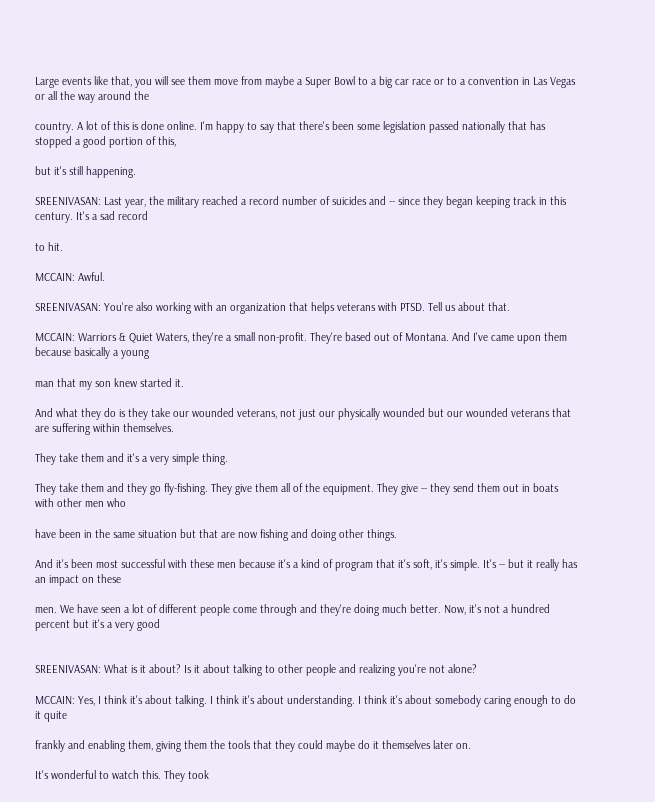Large events like that, you will see them move from maybe a Super Bowl to a big car race or to a convention in Las Vegas or all the way around the

country. A lot of this is done online. I'm happy to say that there's been some legislation passed nationally that has stopped a good portion of this,

but it's still happening.

SREENIVASAN: Last year, the military reached a record number of suicides and -- since they began keeping track in this century. It's a sad record

to hit.

MCCAIN: Awful.

SREENIVASAN: You're also working with an organization that helps veterans with PTSD. Tell us about that.

MCCAIN: Warriors & Quiet Waters, they're a small non-profit. They're based out of Montana. And I've came upon them because basically a young

man that my son knew started it.

And what they do is they take our wounded veterans, not just our physically wounded but our wounded veterans that are suffering within themselves.

They take them and it's a very simple thing.

They take them and they go fly-fishing. They give them all of the equipment. They give -- they send them out in boats with other men who

have been in the same situation but that are now fishing and doing other things.

And it's been most successful with these men because it's a kind of program that it's soft, it's simple. It's -- but it really has an impact on these

men. We have seen a lot of different people come through and they're doing much better. Now, it's not a hundred percent but it's a very good


SREENIVASAN: What is it about? Is it about talking to other people and realizing you're not alone?

MCCAIN: Yes, I think it's about talking. I think it's about understanding. I think it's about somebody caring enough to do it quite

frankly and enabling them, giving them the tools that they could maybe do it themselves later on.

It's wonderful to watch this. They took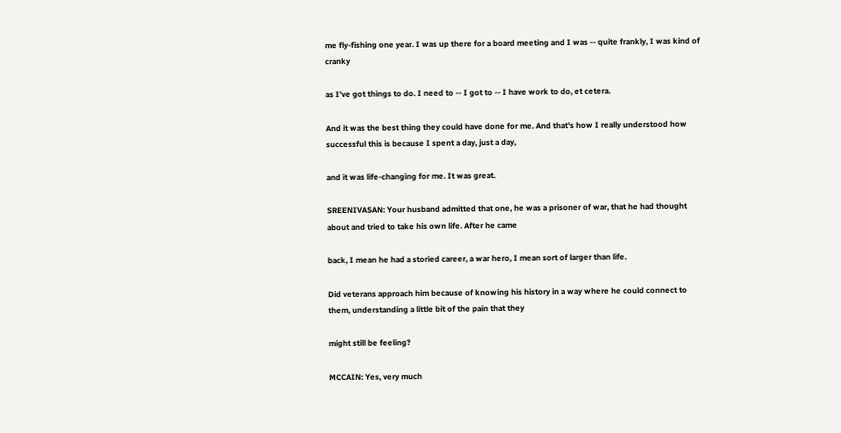me fly-fishing one year. I was up there for a board meeting and I was -- quite frankly, I was kind of cranky

as I've got things to do. I need to -- I got to -- I have work to do, et cetera.

And it was the best thing they could have done for me. And that's how I really understood how successful this is because I spent a day, just a day,

and it was life-changing for me. It was great.

SREENIVASAN: Your husband admitted that one, he was a prisoner of war, that he had thought about and tried to take his own life. After he came

back, I mean he had a storied career, a war hero, I mean sort of larger than life.

Did veterans approach him because of knowing his history in a way where he could connect to them, understanding a little bit of the pain that they

might still be feeling?

MCCAIN: Yes, very much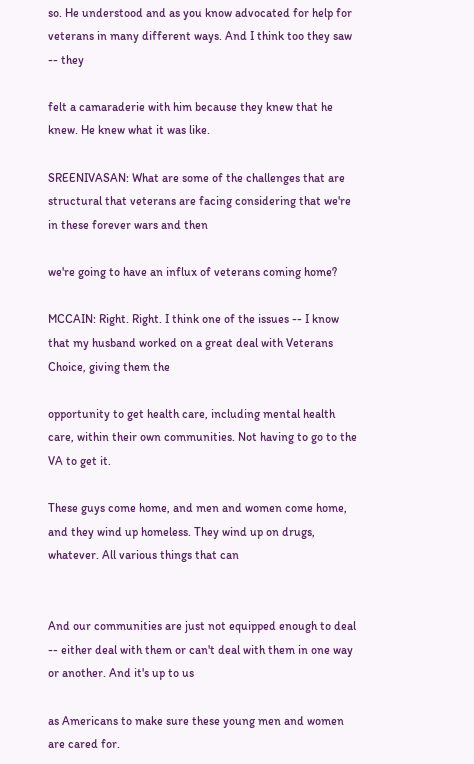so. He understood and as you know advocated for help for veterans in many different ways. And I think too they saw -- they

felt a camaraderie with him because they knew that he knew. He knew what it was like.

SREENIVASAN: What are some of the challenges that are structural that veterans are facing considering that we're in these forever wars and then

we're going to have an influx of veterans coming home?

MCCAIN: Right. Right. I think one of the issues -- I know that my husband worked on a great deal with Veterans Choice, giving them the

opportunity to get health care, including mental health care, within their own communities. Not having to go to the VA to get it.

These guys come home, and men and women come home, and they wind up homeless. They wind up on drugs, whatever. All various things that can


And our communities are just not equipped enough to deal -- either deal with them or can't deal with them in one way or another. And it's up to us

as Americans to make sure these young men and women are cared for.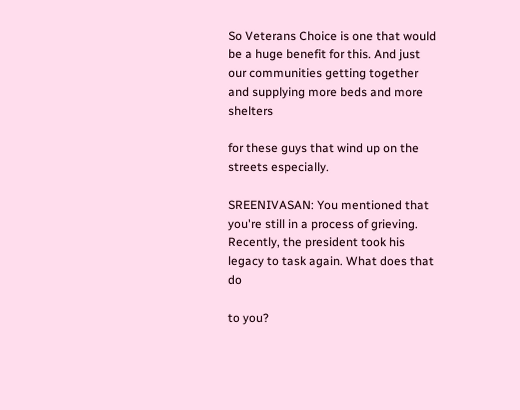So Veterans Choice is one that would be a huge benefit for this. And just our communities getting together and supplying more beds and more shelters

for these guys that wind up on the streets especially.

SREENIVASAN: You mentioned that you're still in a process of grieving. Recently, the president took his legacy to task again. What does that do

to you?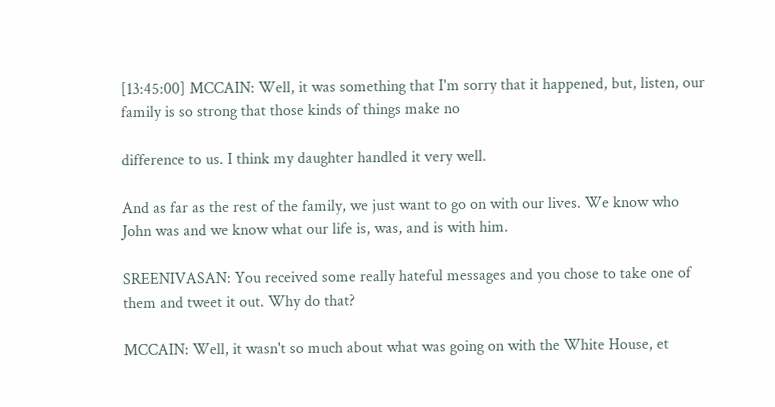[13:45:00] MCCAIN: Well, it was something that I'm sorry that it happened, but, listen, our family is so strong that those kinds of things make no

difference to us. I think my daughter handled it very well.

And as far as the rest of the family, we just want to go on with our lives. We know who John was and we know what our life is, was, and is with him.

SREENIVASAN: You received some really hateful messages and you chose to take one of them and tweet it out. Why do that?

MCCAIN: Well, it wasn't so much about what was going on with the White House, et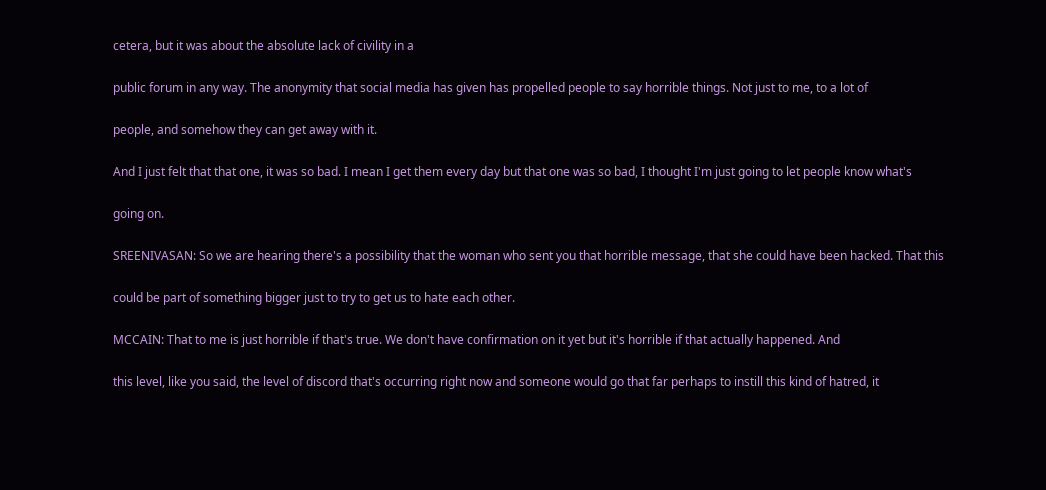cetera, but it was about the absolute lack of civility in a

public forum in any way. The anonymity that social media has given has propelled people to say horrible things. Not just to me, to a lot of

people, and somehow they can get away with it.

And I just felt that that one, it was so bad. I mean I get them every day but that one was so bad, I thought I'm just going to let people know what's

going on.

SREENIVASAN: So we are hearing there's a possibility that the woman who sent you that horrible message, that she could have been hacked. That this

could be part of something bigger just to try to get us to hate each other.

MCCAIN: That to me is just horrible if that's true. We don't have confirmation on it yet but it's horrible if that actually happened. And

this level, like you said, the level of discord that's occurring right now and someone would go that far perhaps to instill this kind of hatred, it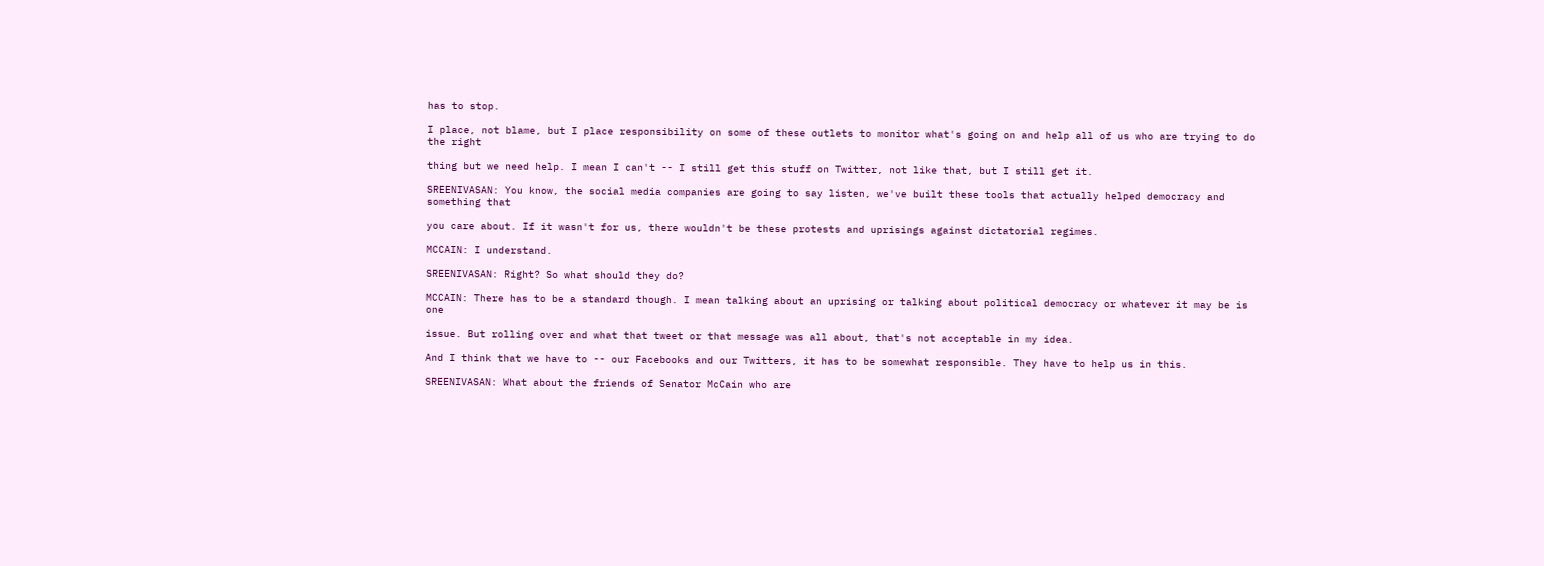has to stop.

I place, not blame, but I place responsibility on some of these outlets to monitor what's going on and help all of us who are trying to do the right

thing but we need help. I mean I can't -- I still get this stuff on Twitter, not like that, but I still get it.

SREENIVASAN: You know, the social media companies are going to say listen, we've built these tools that actually helped democracy and something that

you care about. If it wasn't for us, there wouldn't be these protests and uprisings against dictatorial regimes.

MCCAIN: I understand.

SREENIVASAN: Right? So what should they do?

MCCAIN: There has to be a standard though. I mean talking about an uprising or talking about political democracy or whatever it may be is one

issue. But rolling over and what that tweet or that message was all about, that's not acceptable in my idea.

And I think that we have to -- our Facebooks and our Twitters, it has to be somewhat responsible. They have to help us in this.

SREENIVASAN: What about the friends of Senator McCain who are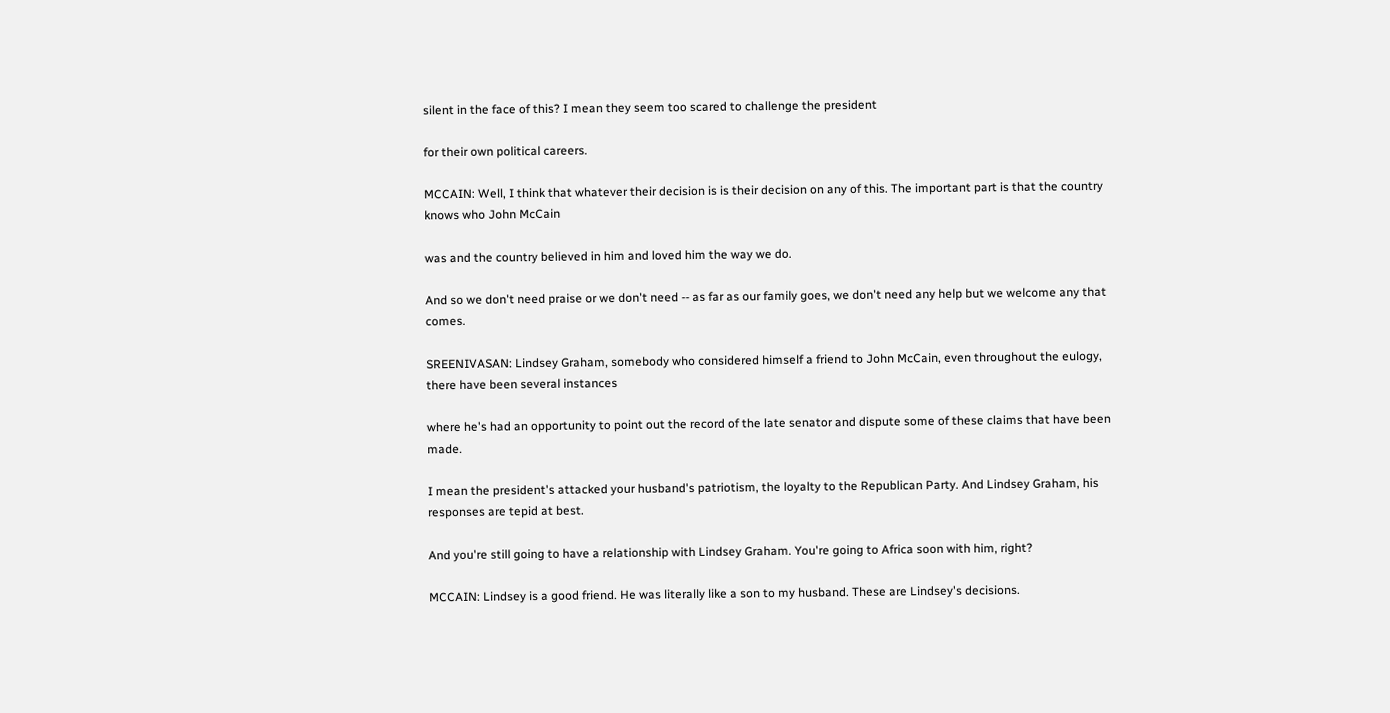silent in the face of this? I mean they seem too scared to challenge the president

for their own political careers.

MCCAIN: Well, I think that whatever their decision is is their decision on any of this. The important part is that the country knows who John McCain

was and the country believed in him and loved him the way we do.

And so we don't need praise or we don't need -- as far as our family goes, we don't need any help but we welcome any that comes.

SREENIVASAN: Lindsey Graham, somebody who considered himself a friend to John McCain, even throughout the eulogy, there have been several instances

where he's had an opportunity to point out the record of the late senator and dispute some of these claims that have been made.

I mean the president's attacked your husband's patriotism, the loyalty to the Republican Party. And Lindsey Graham, his responses are tepid at best.

And you're still going to have a relationship with Lindsey Graham. You're going to Africa soon with him, right?

MCCAIN: Lindsey is a good friend. He was literally like a son to my husband. These are Lindsey's decisions.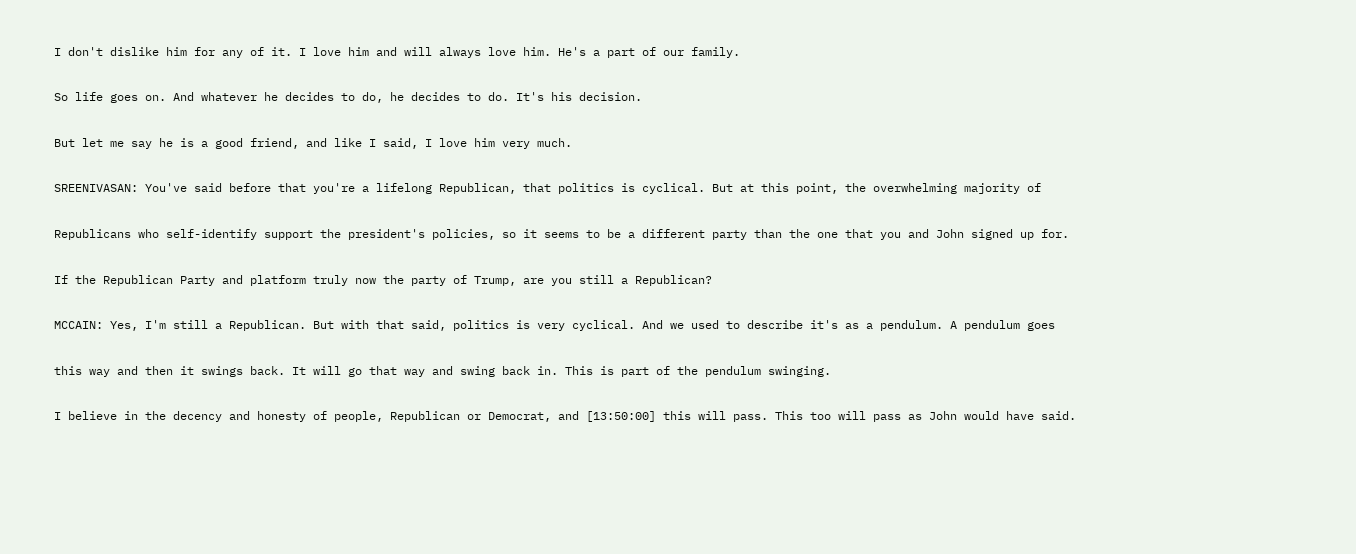I don't dislike him for any of it. I love him and will always love him. He's a part of our family.

So life goes on. And whatever he decides to do, he decides to do. It's his decision.

But let me say he is a good friend, and like I said, I love him very much.

SREENIVASAN: You've said before that you're a lifelong Republican, that politics is cyclical. But at this point, the overwhelming majority of

Republicans who self-identify support the president's policies, so it seems to be a different party than the one that you and John signed up for.

If the Republican Party and platform truly now the party of Trump, are you still a Republican?

MCCAIN: Yes, I'm still a Republican. But with that said, politics is very cyclical. And we used to describe it's as a pendulum. A pendulum goes

this way and then it swings back. It will go that way and swing back in. This is part of the pendulum swinging.

I believe in the decency and honesty of people, Republican or Democrat, and [13:50:00] this will pass. This too will pass as John would have said.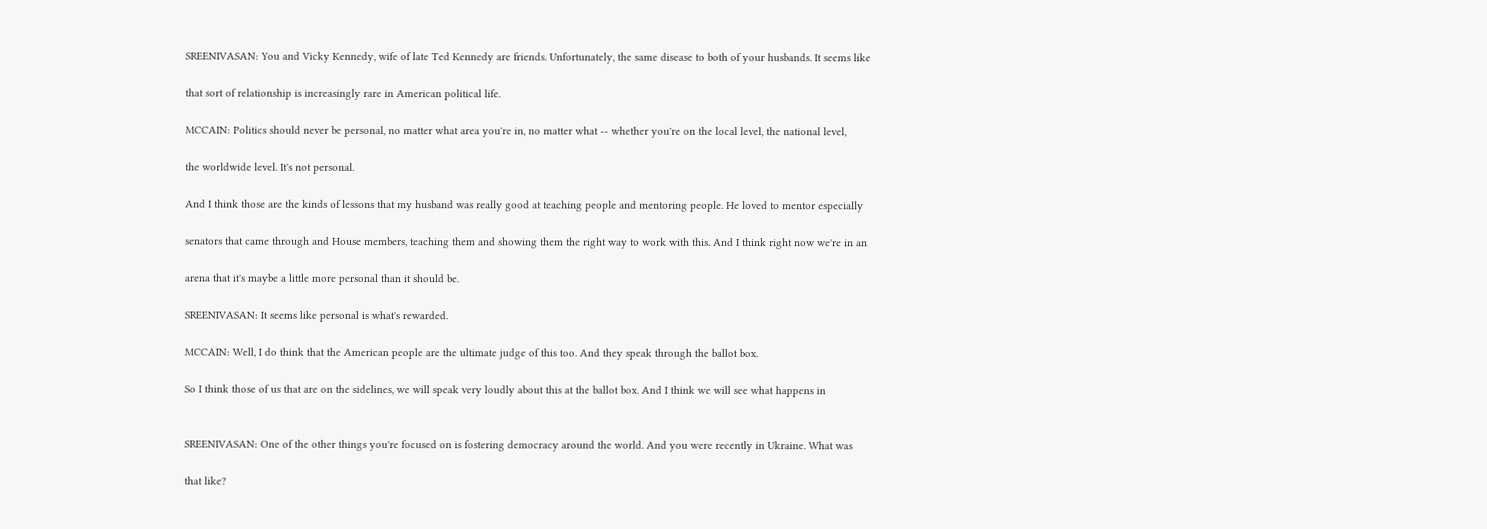SREENIVASAN: You and Vicky Kennedy, wife of late Ted Kennedy are friends. Unfortunately, the same disease to both of your husbands. It seems like

that sort of relationship is increasingly rare in American political life.

MCCAIN: Politics should never be personal, no matter what area you're in, no matter what -- whether you're on the local level, the national level,

the worldwide level. It's not personal.

And I think those are the kinds of lessons that my husband was really good at teaching people and mentoring people. He loved to mentor especially

senators that came through and House members, teaching them and showing them the right way to work with this. And I think right now we're in an

arena that it's maybe a little more personal than it should be.

SREENIVASAN: It seems like personal is what's rewarded.

MCCAIN: Well, I do think that the American people are the ultimate judge of this too. And they speak through the ballot box.

So I think those of us that are on the sidelines, we will speak very loudly about this at the ballot box. And I think we will see what happens in


SREENIVASAN: One of the other things you're focused on is fostering democracy around the world. And you were recently in Ukraine. What was

that like?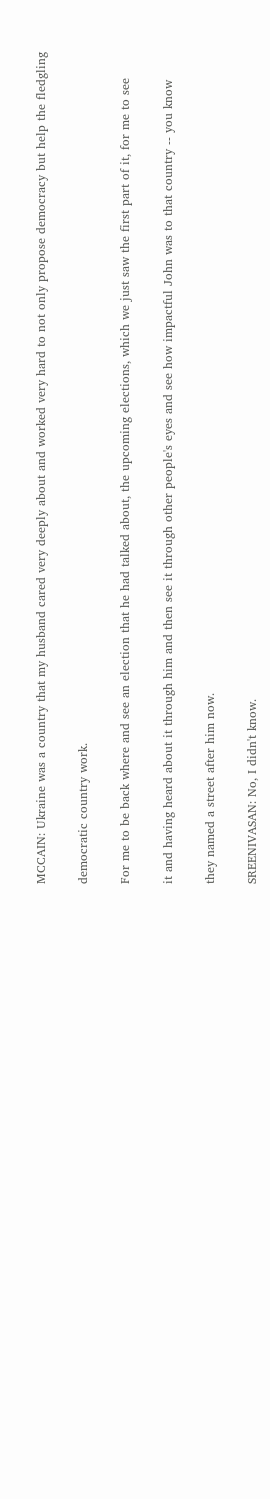MCCAIN: Ukraine was a country that my husband cared very deeply about and worked very hard to not only propose democracy but help the fledgling

democratic country work.

For me to be back where and see an election that he had talked about, the upcoming elections, which we just saw the first part of it, for me to see

it and having heard about it through him and then see it through other people's eyes and see how impactful John was to that country -- you know

they named a street after him now.

SREENIVASAN: No, I didn't know.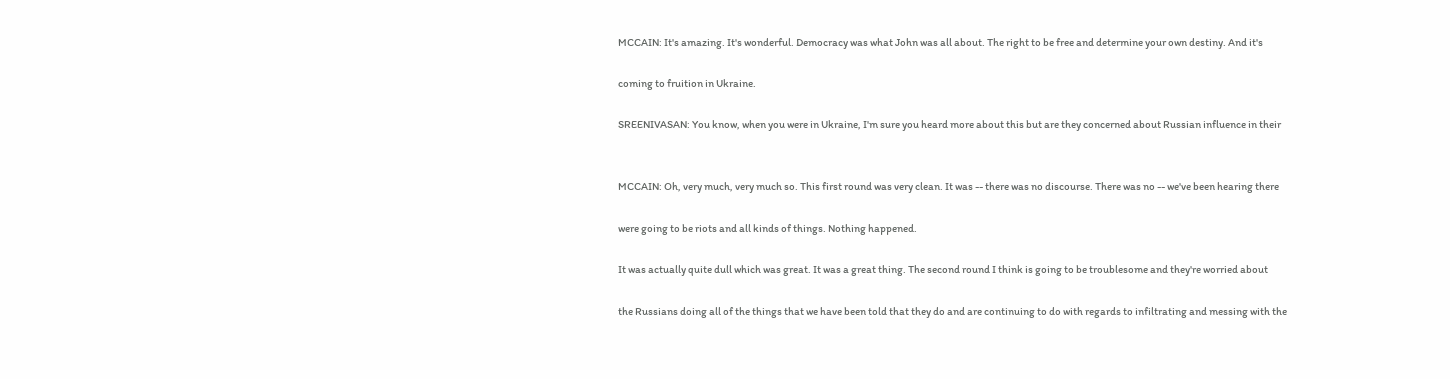MCCAIN: It's amazing. It's wonderful. Democracy was what John was all about. The right to be free and determine your own destiny. And it's

coming to fruition in Ukraine.

SREENIVASAN: You know, when you were in Ukraine, I'm sure you heard more about this but are they concerned about Russian influence in their


MCCAIN: Oh, very much, very much so. This first round was very clean. It was -- there was no discourse. There was no -- we've been hearing there

were going to be riots and all kinds of things. Nothing happened.

It was actually quite dull which was great. It was a great thing. The second round I think is going to be troublesome and they're worried about

the Russians doing all of the things that we have been told that they do and are continuing to do with regards to infiltrating and messing with the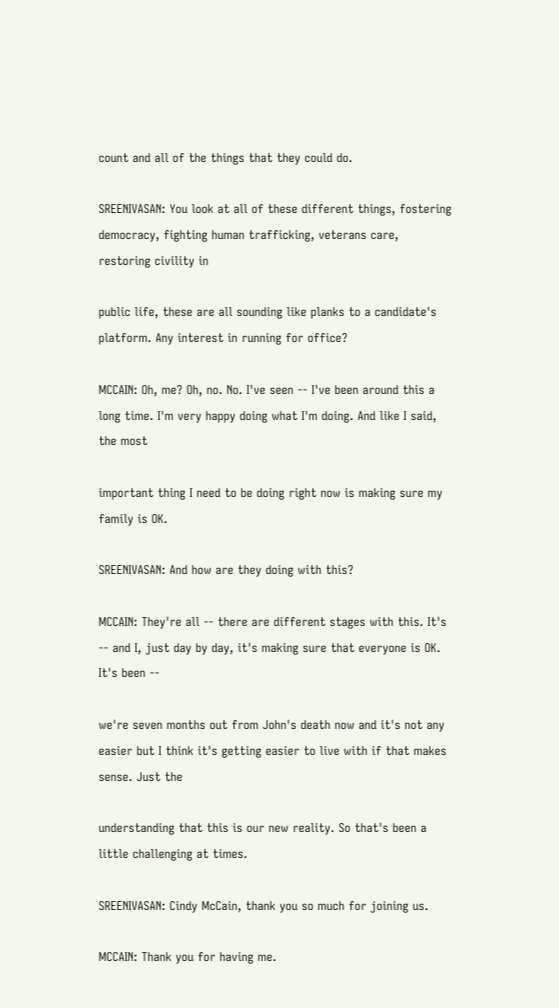count and all of the things that they could do.

SREENIVASAN: You look at all of these different things, fostering democracy, fighting human trafficking, veterans care, restoring civility in

public life, these are all sounding like planks to a candidate's platform. Any interest in running for office?

MCCAIN: Oh, me? Oh, no. No. I've seen -- I've been around this a long time. I'm very happy doing what I'm doing. And like I said, the most

important thing I need to be doing right now is making sure my family is OK.

SREENIVASAN: And how are they doing with this?

MCCAIN: They're all -- there are different stages with this. It's -- and I, just day by day, it's making sure that everyone is OK. It's been --

we're seven months out from John's death now and it's not any easier but I think it's getting easier to live with if that makes sense. Just the

understanding that this is our new reality. So that's been a little challenging at times.

SREENIVASAN: Cindy McCain, thank you so much for joining us.

MCCAIN: Thank you for having me.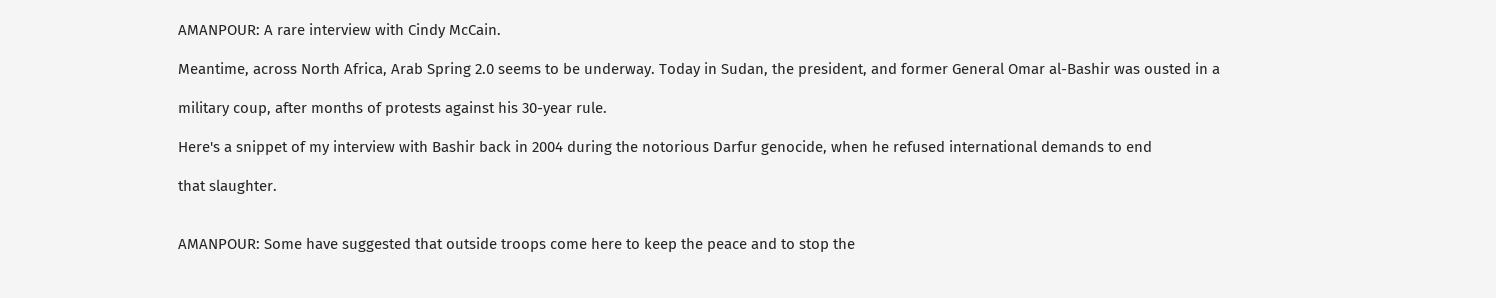AMANPOUR: A rare interview with Cindy McCain.

Meantime, across North Africa, Arab Spring 2.0 seems to be underway. Today in Sudan, the president, and former General Omar al-Bashir was ousted in a

military coup, after months of protests against his 30-year rule.

Here's a snippet of my interview with Bashir back in 2004 during the notorious Darfur genocide, when he refused international demands to end

that slaughter.


AMANPOUR: Some have suggested that outside troops come here to keep the peace and to stop the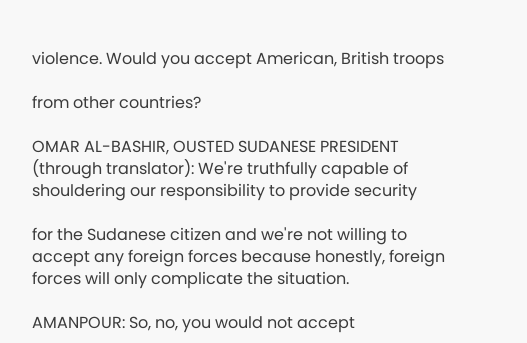violence. Would you accept American, British troops

from other countries?

OMAR AL-BASHIR, OUSTED SUDANESE PRESIDENT (through translator): We're truthfully capable of shouldering our responsibility to provide security

for the Sudanese citizen and we're not willing to accept any foreign forces because honestly, foreign forces will only complicate the situation.

AMANPOUR: So, no, you would not accept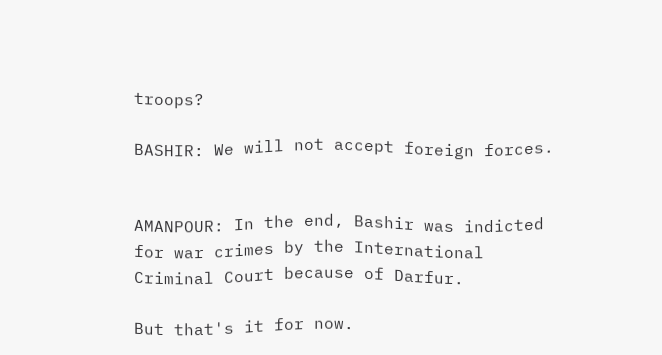troops?

BASHIR: We will not accept foreign forces.


AMANPOUR: In the end, Bashir was indicted for war crimes by the International Criminal Court because of Darfur.

But that's it for now.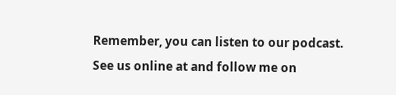Remember, you can listen to our podcast. See us online at and follow me on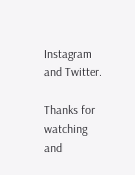Instagram and Twitter.

Thanks for watching and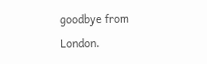goodbye from London.